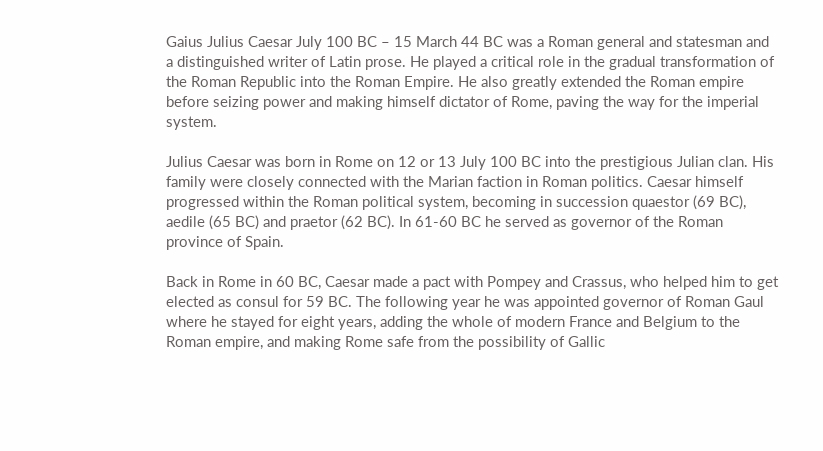Gaius Julius Caesar July 100 BC – 15 March 44 BC was a Roman general and statesman and a distinguished writer of Latin prose. He played a critical role in the gradual transformation of the Roman Republic into the Roman Empire. He also greatly extended the Roman empire before seizing power and making himself dictator of Rome, paving the way for the imperial system.

Julius Caesar was born in Rome on 12 or 13 July 100 BC into the prestigious Julian clan. His family were closely connected with the Marian faction in Roman politics. Caesar himself progressed within the Roman political system, becoming in succession quaestor (69 BC), aedile (65 BC) and praetor (62 BC). In 61-60 BC he served as governor of the Roman province of Spain.

Back in Rome in 60 BC, Caesar made a pact with Pompey and Crassus, who helped him to get elected as consul for 59 BC. The following year he was appointed governor of Roman Gaul where he stayed for eight years, adding the whole of modern France and Belgium to the Roman empire, and making Rome safe from the possibility of Gallic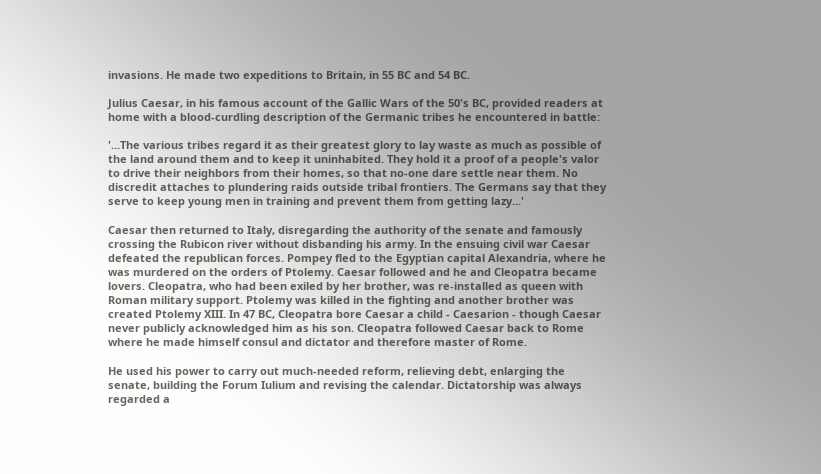invasions. He made two expeditions to Britain, in 55 BC and 54 BC.

Julius Caesar, in his famous account of the Gallic Wars of the 50's BC, provided readers at home with a blood-curdling description of the Germanic tribes he encountered in battle:

'...The various tribes regard it as their greatest glory to lay waste as much as possible of the land around them and to keep it uninhabited. They hold it a proof of a people's valor to drive their neighbors from their homes, so that no-one dare settle near them. No discredit attaches to plundering raids outside tribal frontiers. The Germans say that they serve to keep young men in training and prevent them from getting lazy...'

Caesar then returned to Italy, disregarding the authority of the senate and famously crossing the Rubicon river without disbanding his army. In the ensuing civil war Caesar defeated the republican forces. Pompey fled to the Egyptian capital Alexandria, where he was murdered on the orders of Ptolemy. Caesar followed and he and Cleopatra became lovers. Cleopatra, who had been exiled by her brother, was re-installed as queen with Roman military support. Ptolemy was killed in the fighting and another brother was created Ptolemy XIII. In 47 BC, Cleopatra bore Caesar a child - Caesarion - though Caesar never publicly acknowledged him as his son. Cleopatra followed Caesar back to Rome where he made himself consul and dictator and therefore master of Rome.

He used his power to carry out much-needed reform, relieving debt, enlarging the senate, building the Forum Iulium and revising the calendar. Dictatorship was always regarded a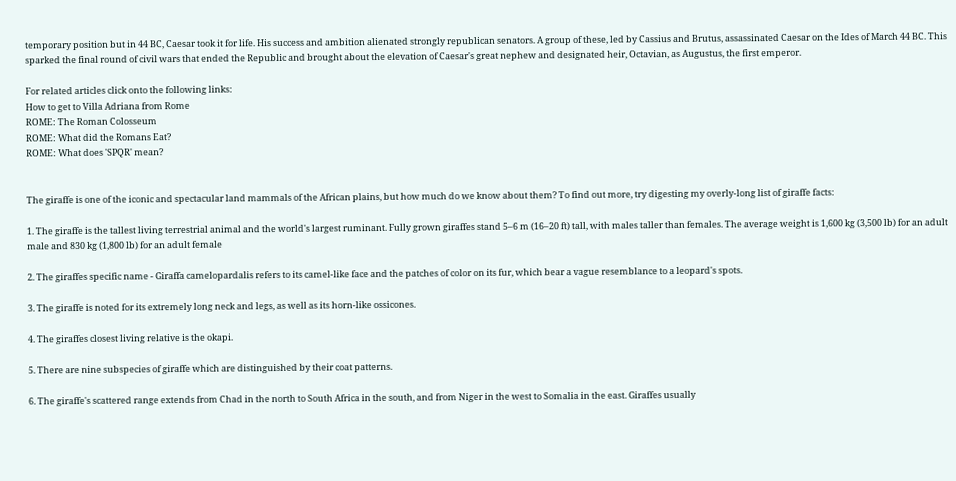temporary position but in 44 BC, Caesar took it for life. His success and ambition alienated strongly republican senators. A group of these, led by Cassius and Brutus, assassinated Caesar on the Ides of March 44 BC. This sparked the final round of civil wars that ended the Republic and brought about the elevation of Caesar's great nephew and designated heir, Octavian, as Augustus, the first emperor.

For related articles click onto the following links:
How to get to Villa Adriana from Rome
ROME: The Roman Colosseum
ROME: What did the Romans Eat?
ROME: What does 'SPQR' mean?


The giraffe is one of the iconic and spectacular land mammals of the African plains, but how much do we know about them? To find out more, try digesting my overly-long list of giraffe facts:

1. The giraffe is the tallest living terrestrial animal and the world's largest ruminant. Fully grown giraffes stand 5–6 m (16–20 ft) tall, with males taller than females. The average weight is 1,600 kg (3,500 lb) for an adult male and 830 kg (1,800 lb) for an adult female

2. The giraffes specific name - Giraffa camelopardalis refers to its camel-like face and the patches of color on its fur, which bear a vague resemblance to a leopard's spots.

3. The giraffe is noted for its extremely long neck and legs, as well as its horn-like ossicones.

4. The giraffes closest living relative is the okapi.

5. There are nine subspecies of giraffe which are distinguished by their coat patterns.

6. The giraffe's scattered range extends from Chad in the north to South Africa in the south, and from Niger in the west to Somalia in the east. Giraffes usually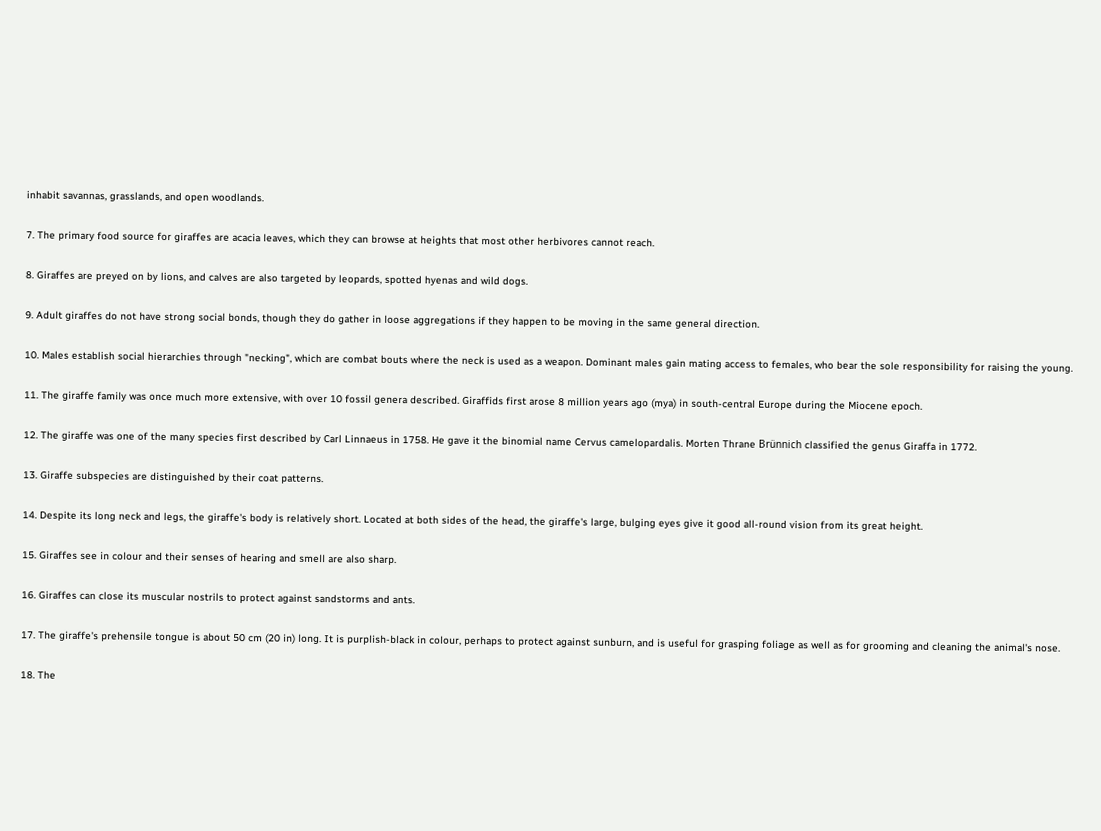inhabit savannas, grasslands, and open woodlands.

7. The primary food source for giraffes are acacia leaves, which they can browse at heights that most other herbivores cannot reach.

8. Giraffes are preyed on by lions, and calves are also targeted by leopards, spotted hyenas and wild dogs.

9. Adult giraffes do not have strong social bonds, though they do gather in loose aggregations if they happen to be moving in the same general direction.

10. Males establish social hierarchies through "necking", which are combat bouts where the neck is used as a weapon. Dominant males gain mating access to females, who bear the sole responsibility for raising the young.

11. The giraffe family was once much more extensive, with over 10 fossil genera described. Giraffids first arose 8 million years ago (mya) in south-central Europe during the Miocene epoch.

12. The giraffe was one of the many species first described by Carl Linnaeus in 1758. He gave it the binomial name Cervus camelopardalis. Morten Thrane Brünnich classified the genus Giraffa in 1772.

13. Giraffe subspecies are distinguished by their coat patterns.

14. Despite its long neck and legs, the giraffe's body is relatively short. Located at both sides of the head, the giraffe's large, bulging eyes give it good all-round vision from its great height.

15. Giraffes see in colour and their senses of hearing and smell are also sharp.

16. Giraffes can close its muscular nostrils to protect against sandstorms and ants.

17. The giraffe's prehensile tongue is about 50 cm (20 in) long. It is purplish-black in colour, perhaps to protect against sunburn, and is useful for grasping foliage as well as for grooming and cleaning the animal's nose.

18. The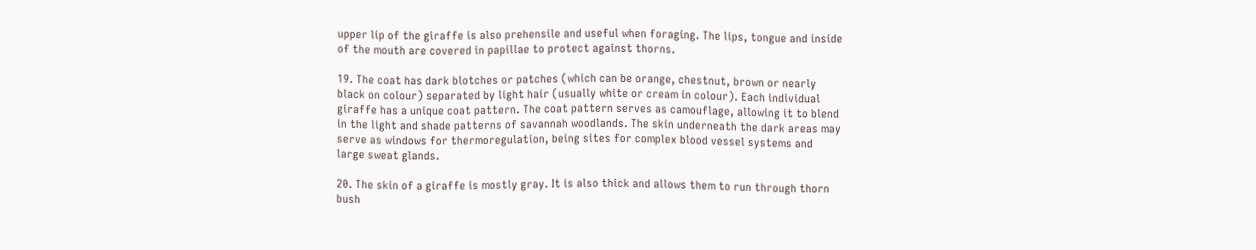upper lip of the giraffe is also prehensile and useful when foraging. The lips, tongue and inside of the mouth are covered in papillae to protect against thorns.

19. The coat has dark blotches or patches (which can be orange, chestnut, brown or nearly black on colour) separated by light hair (usually white or cream in colour). Each individual giraffe has a unique coat pattern. The coat pattern serves as camouflage, allowing it to blend in the light and shade patterns of savannah woodlands. The skin underneath the dark areas may serve as windows for thermoregulation, being sites for complex blood vessel systems and large sweat glands.

20. The skin of a giraffe is mostly gray. It is also thick and allows them to run through thorn bush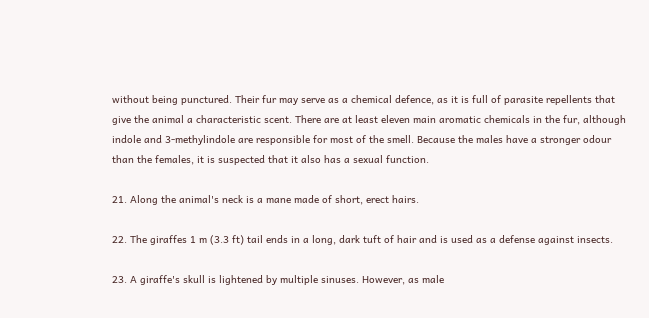without being punctured. Their fur may serve as a chemical defence, as it is full of parasite repellents that give the animal a characteristic scent. There are at least eleven main aromatic chemicals in the fur, although indole and 3-methylindole are responsible for most of the smell. Because the males have a stronger odour than the females, it is suspected that it also has a sexual function.

21. Along the animal's neck is a mane made of short, erect hairs.

22. The giraffes 1 m (3.3 ft) tail ends in a long, dark tuft of hair and is used as a defense against insects.

23. A giraffe's skull is lightened by multiple sinuses. However, as male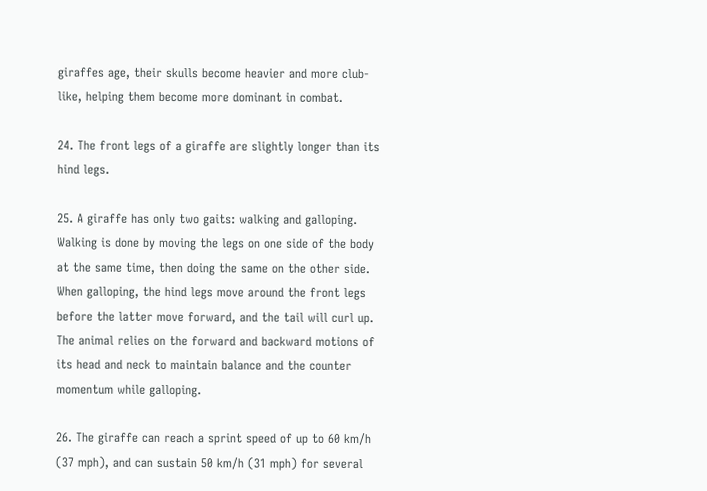giraffes age, their skulls become heavier and more club-like, helping them become more dominant in combat.

24. The front legs of a giraffe are slightly longer than its hind legs.

25. A giraffe has only two gaits: walking and galloping. Walking is done by moving the legs on one side of the body at the same time, then doing the same on the other side. When galloping, the hind legs move around the front legs before the latter move forward, and the tail will curl up. The animal relies on the forward and backward motions of its head and neck to maintain balance and the counter momentum while galloping.

26. The giraffe can reach a sprint speed of up to 60 km/h (37 mph), and can sustain 50 km/h (31 mph) for several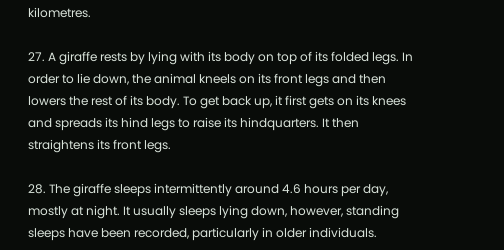kilometres.

27. A giraffe rests by lying with its body on top of its folded legs. In order to lie down, the animal kneels on its front legs and then lowers the rest of its body. To get back up, it first gets on its knees and spreads its hind legs to raise its hindquarters. It then straightens its front legs.

28. The giraffe sleeps intermittently around 4.6 hours per day, mostly at night. It usually sleeps lying down, however, standing sleeps have been recorded, particularly in older individuals.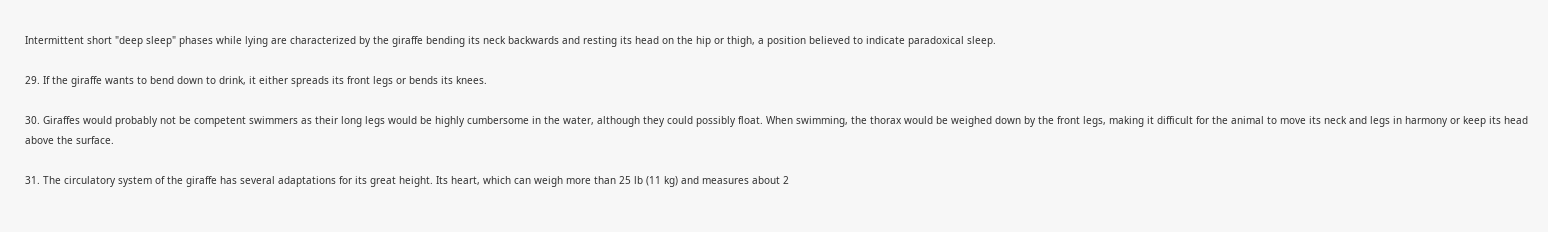Intermittent short "deep sleep" phases while lying are characterized by the giraffe bending its neck backwards and resting its head on the hip or thigh, a position believed to indicate paradoxical sleep.

29. If the giraffe wants to bend down to drink, it either spreads its front legs or bends its knees.

30. Giraffes would probably not be competent swimmers as their long legs would be highly cumbersome in the water, although they could possibly float. When swimming, the thorax would be weighed down by the front legs, making it difficult for the animal to move its neck and legs in harmony or keep its head above the surface.

31. The circulatory system of the giraffe has several adaptations for its great height. Its heart, which can weigh more than 25 lb (11 kg) and measures about 2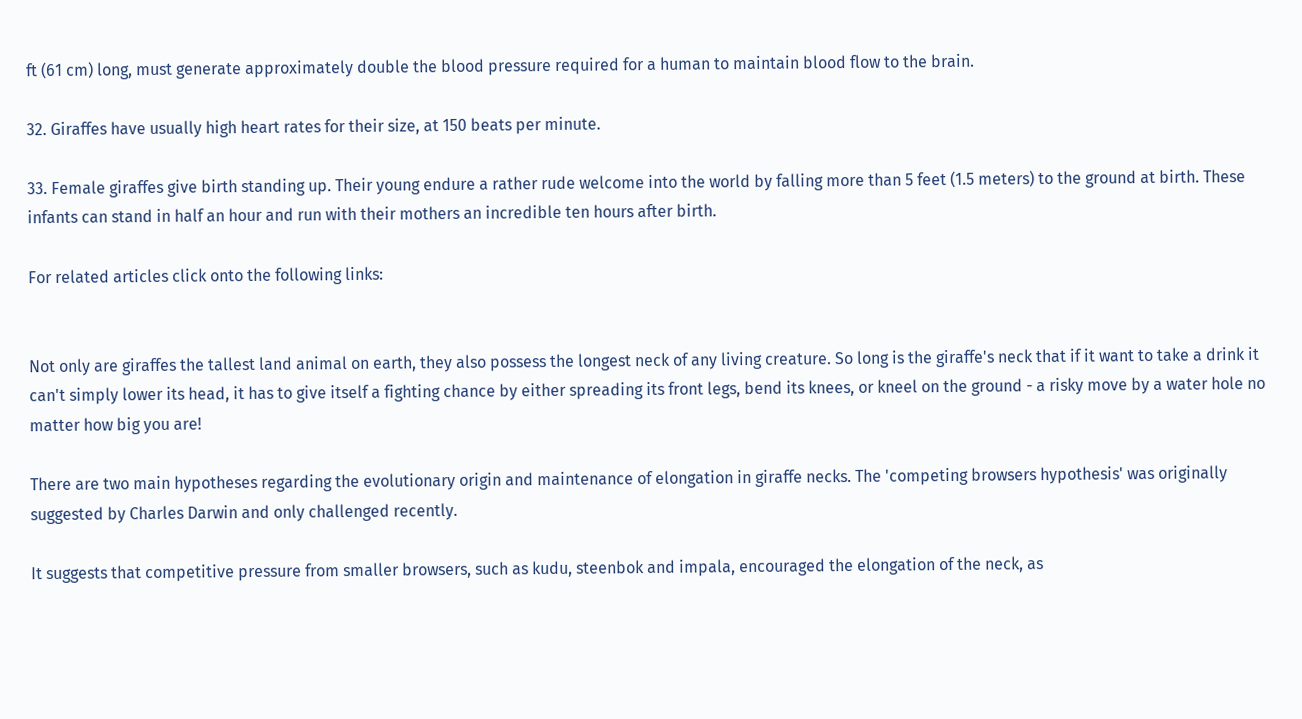ft (61 cm) long, must generate approximately double the blood pressure required for a human to maintain blood flow to the brain.

32. Giraffes have usually high heart rates for their size, at 150 beats per minute.

33. Female giraffes give birth standing up. Their young endure a rather rude welcome into the world by falling more than 5 feet (1.5 meters) to the ground at birth. These infants can stand in half an hour and run with their mothers an incredible ten hours after birth.

For related articles click onto the following links:


Not only are giraffes the tallest land animal on earth, they also possess the longest neck of any living creature. So long is the giraffe's neck that if it want to take a drink it can't simply lower its head, it has to give itself a fighting chance by either spreading its front legs, bend its knees, or kneel on the ground - a risky move by a water hole no matter how big you are!

There are two main hypotheses regarding the evolutionary origin and maintenance of elongation in giraffe necks. The 'competing browsers hypothesis' was originally suggested by Charles Darwin and only challenged recently.

It suggests that competitive pressure from smaller browsers, such as kudu, steenbok and impala, encouraged the elongation of the neck, as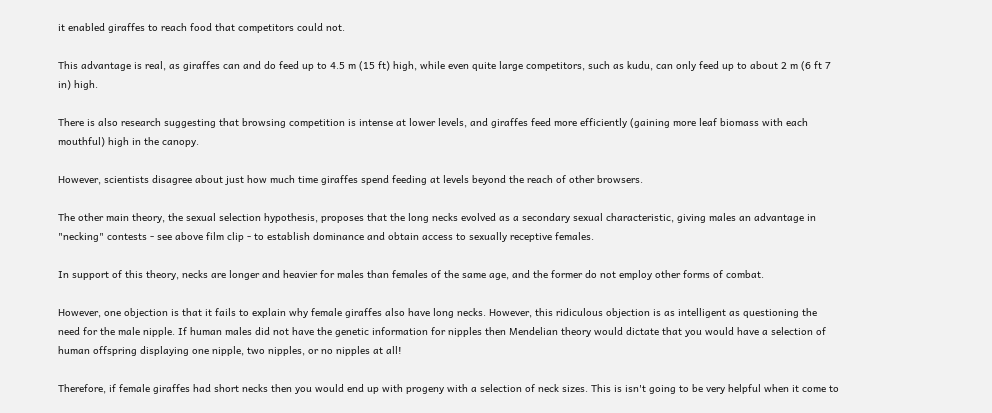it enabled giraffes to reach food that competitors could not.

This advantage is real, as giraffes can and do feed up to 4.5 m (15 ft) high, while even quite large competitors, such as kudu, can only feed up to about 2 m (6 ft 7 in) high.

There is also research suggesting that browsing competition is intense at lower levels, and giraffes feed more efficiently (gaining more leaf biomass with each mouthful) high in the canopy.

However, scientists disagree about just how much time giraffes spend feeding at levels beyond the reach of other browsers.

The other main theory, the sexual selection hypothesis, proposes that the long necks evolved as a secondary sexual characteristic, giving males an advantage in "necking" contests - see above film clip - to establish dominance and obtain access to sexually receptive females.

In support of this theory, necks are longer and heavier for males than females of the same age, and the former do not employ other forms of combat.

However, one objection is that it fails to explain why female giraffes also have long necks. However, this ridiculous objection is as intelligent as questioning the need for the male nipple. If human males did not have the genetic information for nipples then Mendelian theory would dictate that you would have a selection of human offspring displaying one nipple, two nipples, or no nipples at all!

Therefore, if female giraffes had short necks then you would end up with progeny with a selection of neck sizes. This is isn't going to be very helpful when it come to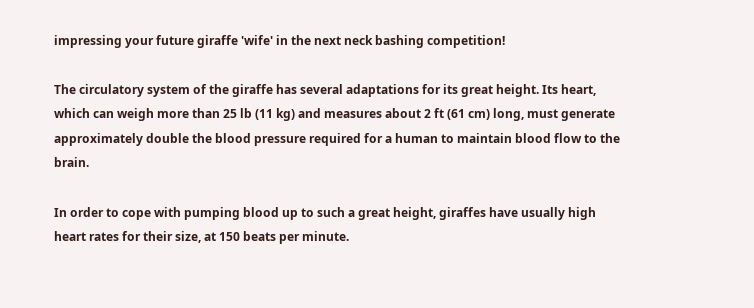impressing your future giraffe 'wife' in the next neck bashing competition!

The circulatory system of the giraffe has several adaptations for its great height. Its heart, which can weigh more than 25 lb (11 kg) and measures about 2 ft (61 cm) long, must generate approximately double the blood pressure required for a human to maintain blood flow to the brain.

In order to cope with pumping blood up to such a great height, giraffes have usually high heart rates for their size, at 150 beats per minute.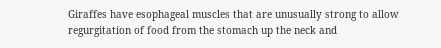Giraffes have esophageal muscles that are unusually strong to allow regurgitation of food from the stomach up the neck and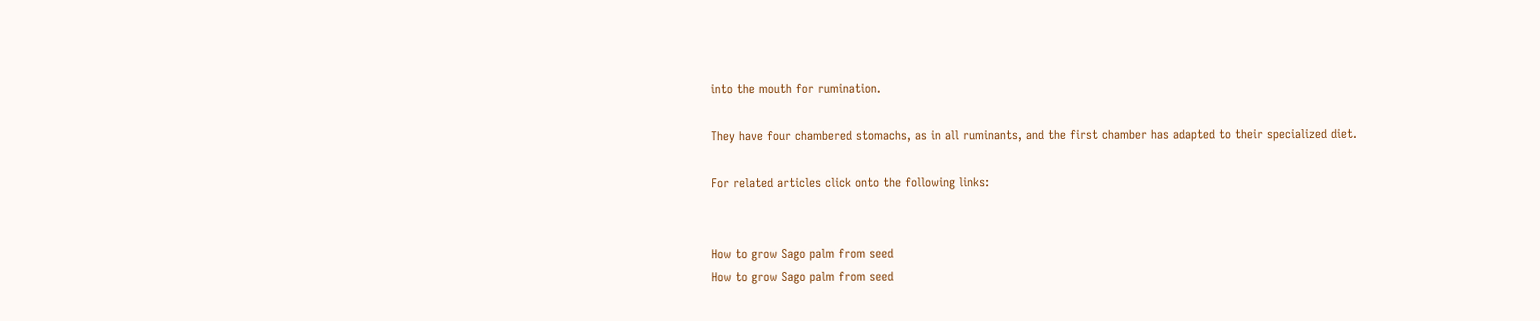into the mouth for rumination.

They have four chambered stomachs, as in all ruminants, and the first chamber has adapted to their specialized diet.

For related articles click onto the following links:


How to grow Sago palm from seed
How to grow Sago palm from seed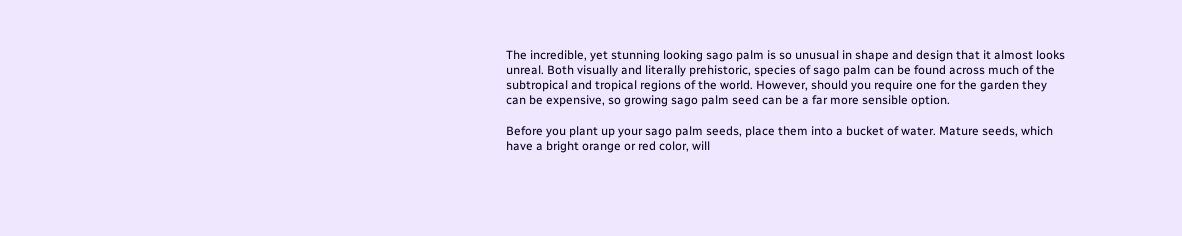The incredible, yet stunning looking sago palm is so unusual in shape and design that it almost looks unreal. Both visually and literally prehistoric, species of sago palm can be found across much of the subtropical and tropical regions of the world. However, should you require one for the garden they can be expensive, so growing sago palm seed can be a far more sensible option.

Before you plant up your sago palm seeds, place them into a bucket of water. Mature seeds, which have a bright orange or red color, will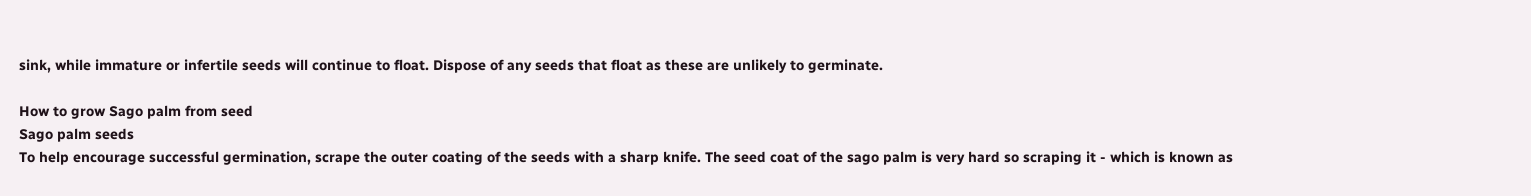sink, while immature or infertile seeds will continue to float. Dispose of any seeds that float as these are unlikely to germinate.

How to grow Sago palm from seed
Sago palm seeds
To help encourage successful germination, scrape the outer coating of the seeds with a sharp knife. The seed coat of the sago palm is very hard so scraping it - which is known as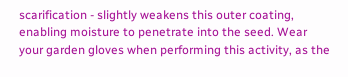scarification - slightly weakens this outer coating, enabling moisture to penetrate into the seed. Wear your garden gloves when performing this activity, as the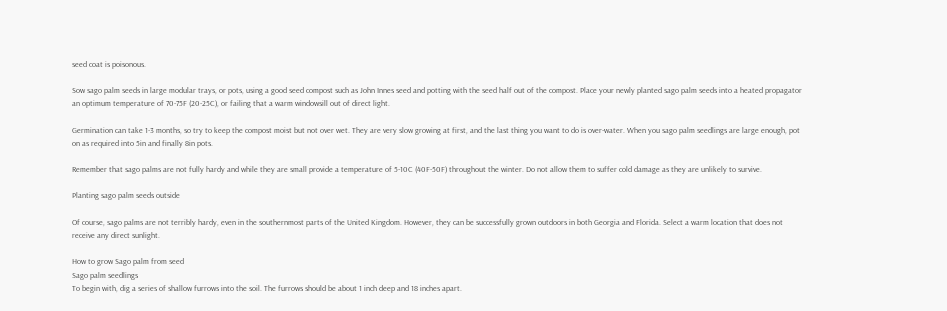seed coat is poisonous.

Sow sago palm seeds in large modular trays, or pots, using a good seed compost such as John Innes seed and potting with the seed half out of the compost. Place your newly planted sago palm seeds into a heated propagator an optimum temperature of 70-75F (20-25C), or failing that a warm windowsill out of direct light.

Germination can take 1-3 months, so try to keep the compost moist but not over wet. They are very slow growing at first, and the last thing you want to do is over-water. When you sago palm seedlings are large enough, pot on as required into 5in and finally 8in pots.

Remember that sago palms are not fully hardy and while they are small provide a temperature of 5-10C (40F-50F) throughout the winter. Do not allow them to suffer cold damage as they are unlikely to survive.

Planting sago palm seeds outside

Of course, sago palms are not terribly hardy, even in the southernmost parts of the United Kingdom. However, they can be successfully grown outdoors in both Georgia and Florida. Select a warm location that does not receive any direct sunlight.

How to grow Sago palm from seed
Sago palm seedlings
To begin with, dig a series of shallow furrows into the soil. The furrows should be about 1 inch deep and 18 inches apart.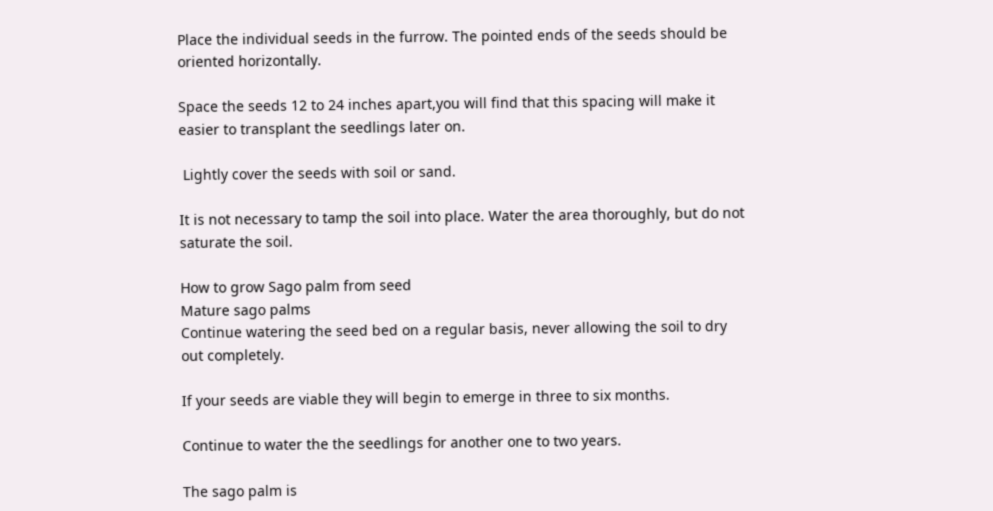Place the individual seeds in the furrow. The pointed ends of the seeds should be oriented horizontally.

Space the seeds 12 to 24 inches apart,you will find that this spacing will make it easier to transplant the seedlings later on.

 Lightly cover the seeds with soil or sand.

It is not necessary to tamp the soil into place. Water the area thoroughly, but do not saturate the soil.

How to grow Sago palm from seed
Mature sago palms
Continue watering the seed bed on a regular basis, never allowing the soil to dry out completely.

If your seeds are viable they will begin to emerge in three to six months.

Continue to water the the seedlings for another one to two years.

The sago palm is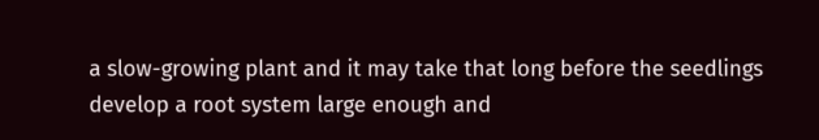a slow-growing plant and it may take that long before the seedlings develop a root system large enough and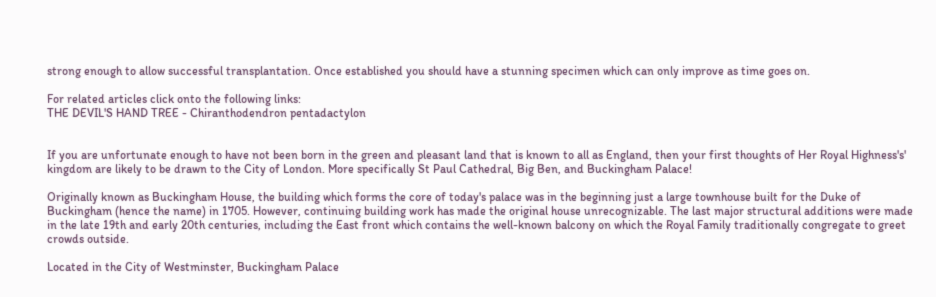strong enough to allow successful transplantation. Once established you should have a stunning specimen which can only improve as time goes on.

For related articles click onto the following links:
THE DEVIL'S HAND TREE - Chiranthodendron pentadactylon


If you are unfortunate enough to have not been born in the green and pleasant land that is known to all as England, then your first thoughts of Her Royal Highness's' kingdom are likely to be drawn to the City of London. More specifically St Paul Cathedral, Big Ben, and Buckingham Palace!

Originally known as Buckingham House, the building which forms the core of today's palace was in the beginning just a large townhouse built for the Duke of Buckingham (hence the name) in 1705. However, continuing building work has made the original house unrecognizable. The last major structural additions were made in the late 19th and early 20th centuries, including the East front which contains the well-known balcony on which the Royal Family traditionally congregate to greet crowds outside.

Located in the City of Westminster, Buckingham Palace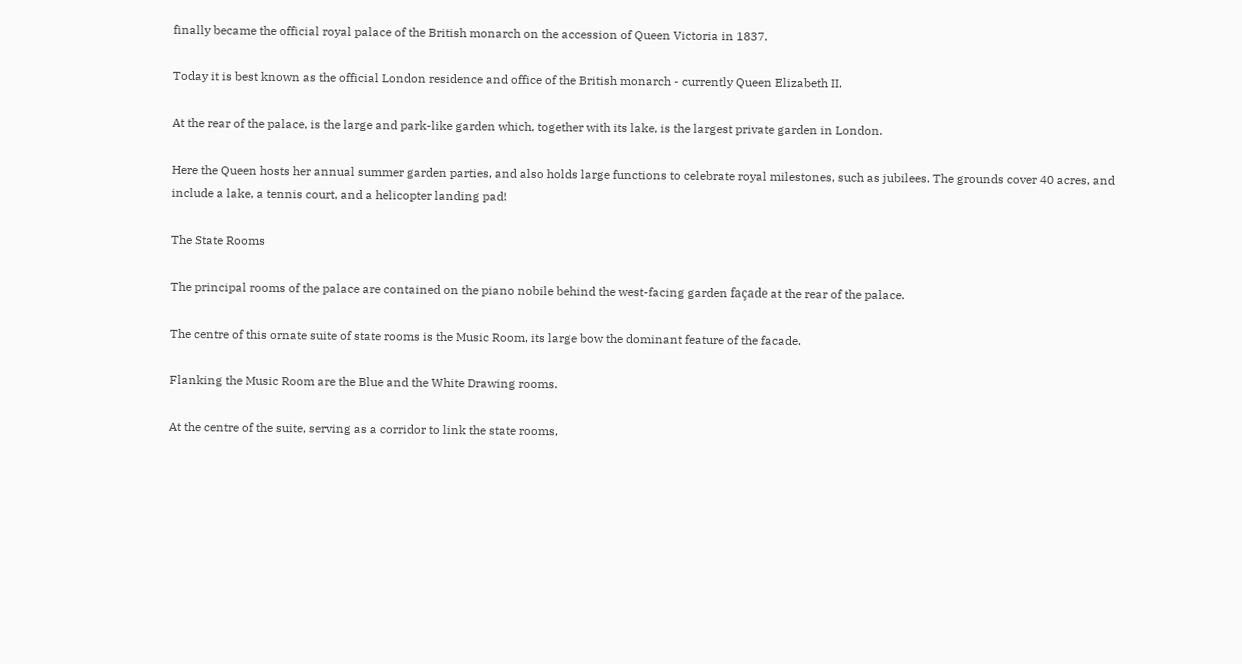finally became the official royal palace of the British monarch on the accession of Queen Victoria in 1837.

Today it is best known as the official London residence and office of the British monarch - currently Queen Elizabeth II.

At the rear of the palace, is the large and park-like garden which, together with its lake, is the largest private garden in London.

Here the Queen hosts her annual summer garden parties, and also holds large functions to celebrate royal milestones, such as jubilees. The grounds cover 40 acres, and include a lake, a tennis court, and a helicopter landing pad!

The State Rooms

The principal rooms of the palace are contained on the piano nobile behind the west-facing garden façade at the rear of the palace.

The centre of this ornate suite of state rooms is the Music Room, its large bow the dominant feature of the facade.

Flanking the Music Room are the Blue and the White Drawing rooms.

At the centre of the suite, serving as a corridor to link the state rooms,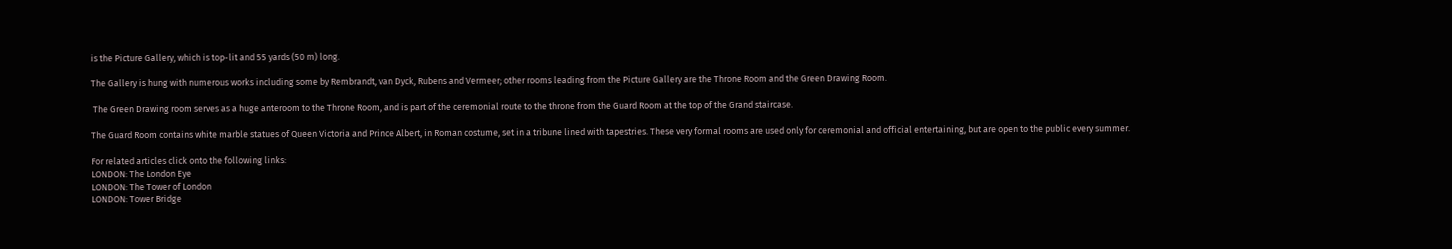is the Picture Gallery, which is top-lit and 55 yards (50 m) long.

The Gallery is hung with numerous works including some by Rembrandt, van Dyck, Rubens and Vermeer; other rooms leading from the Picture Gallery are the Throne Room and the Green Drawing Room.

 The Green Drawing room serves as a huge anteroom to the Throne Room, and is part of the ceremonial route to the throne from the Guard Room at the top of the Grand staircase.

The Guard Room contains white marble statues of Queen Victoria and Prince Albert, in Roman costume, set in a tribune lined with tapestries. These very formal rooms are used only for ceremonial and official entertaining, but are open to the public every summer.

For related articles click onto the following links:
LONDON: The London Eye
LONDON: The Tower of London
LONDON: Tower Bridge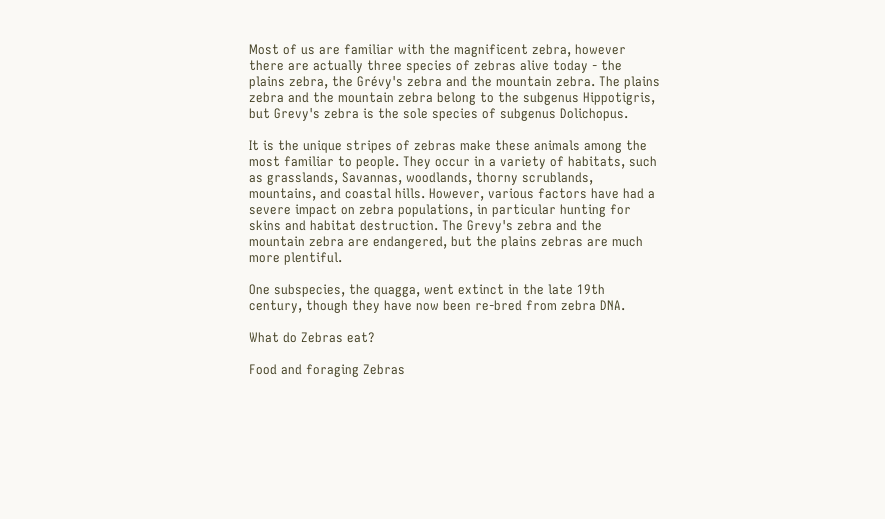Most of us are familiar with the magnificent zebra, however there are actually three species of zebras alive today - the plains zebra, the Grévy's zebra and the mountain zebra. The plains zebra and the mountain zebra belong to the subgenus Hippotigris, but Grevy's zebra is the sole species of subgenus Dolichopus.

It is the unique stripes of zebras make these animals among the most familiar to people. They occur in a variety of habitats, such as grasslands, Savannas, woodlands, thorny scrublands, mountains, and coastal hills. However, various factors have had a severe impact on zebra populations, in particular hunting for skins and habitat destruction. The Grevy's zebra and the mountain zebra are endangered, but the plains zebras are much more plentiful.

One subspecies, the quagga, went extinct in the late 19th century, though they have now been re-bred from zebra DNA.

What do Zebras eat?

Food and foraging Zebras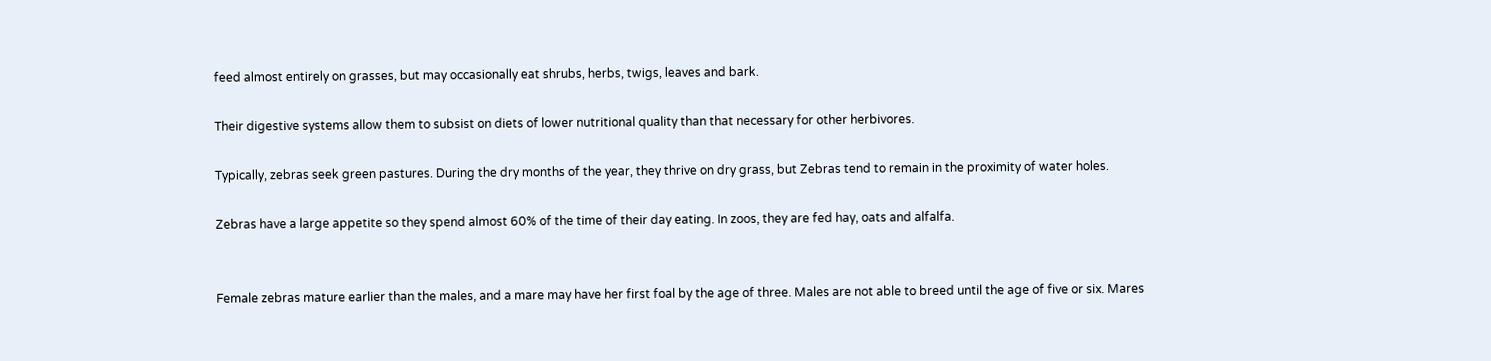feed almost entirely on grasses, but may occasionally eat shrubs, herbs, twigs, leaves and bark.

Their digestive systems allow them to subsist on diets of lower nutritional quality than that necessary for other herbivores.

Typically, zebras seek green pastures. During the dry months of the year, they thrive on dry grass, but Zebras tend to remain in the proximity of water holes.

Zebras have a large appetite so they spend almost 60% of the time of their day eating. In zoos, they are fed hay, oats and alfalfa.


Female zebras mature earlier than the males, and a mare may have her first foal by the age of three. Males are not able to breed until the age of five or six. Mares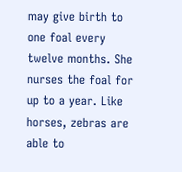may give birth to one foal every twelve months. She nurses the foal for up to a year. Like horses, zebras are able to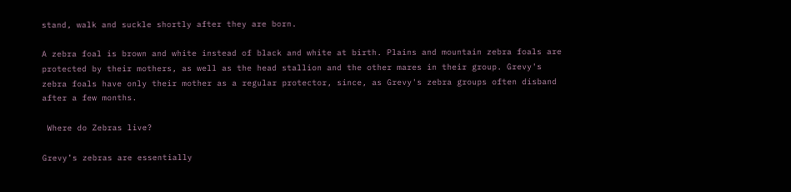stand, walk and suckle shortly after they are born.

A zebra foal is brown and white instead of black and white at birth. Plains and mountain zebra foals are protected by their mothers, as well as the head stallion and the other mares in their group. Grevy's zebra foals have only their mother as a regular protector, since, as Grevy's zebra groups often disband after a few months.

 Where do Zebras live?

Grevy’s zebras are essentially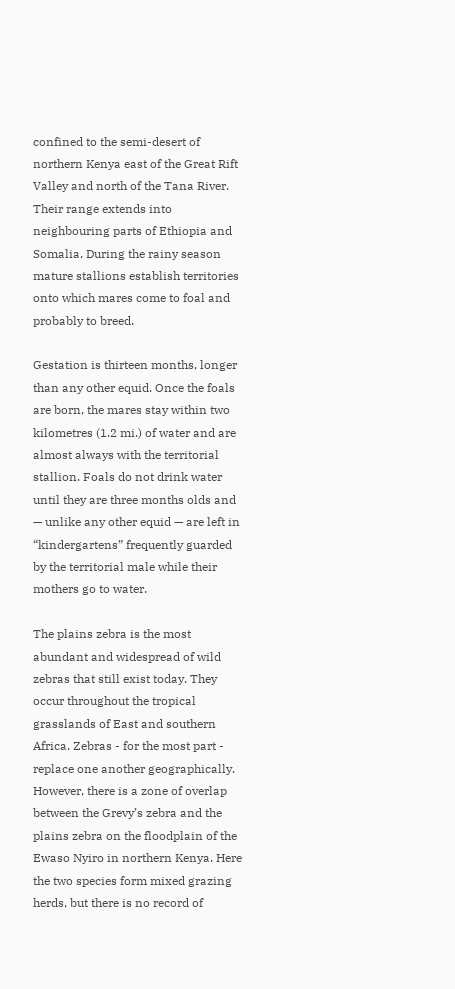confined to the semi-desert of northern Kenya east of the Great Rift Valley and north of the Tana River. Their range extends into neighbouring parts of Ethiopia and Somalia. During the rainy season mature stallions establish territories onto which mares come to foal and probably to breed.

Gestation is thirteen months, longer than any other equid. Once the foals are born, the mares stay within two kilometres (1.2 mi.) of water and are almost always with the territorial stallion. Foals do not drink water until they are three months olds and — unlike any other equid — are left in “kindergartens” frequently guarded by the territorial male while their mothers go to water.

The plains zebra is the most abundant and widespread of wild zebras that still exist today. They occur throughout the tropical grasslands of East and southern Africa. Zebras - for the most part - replace one another geographically. However, there is a zone of overlap between the Grevy’s zebra and the plains zebra on the floodplain of the Ewaso Nyiro in northern Kenya. Here the two species form mixed grazing herds, but there is no record of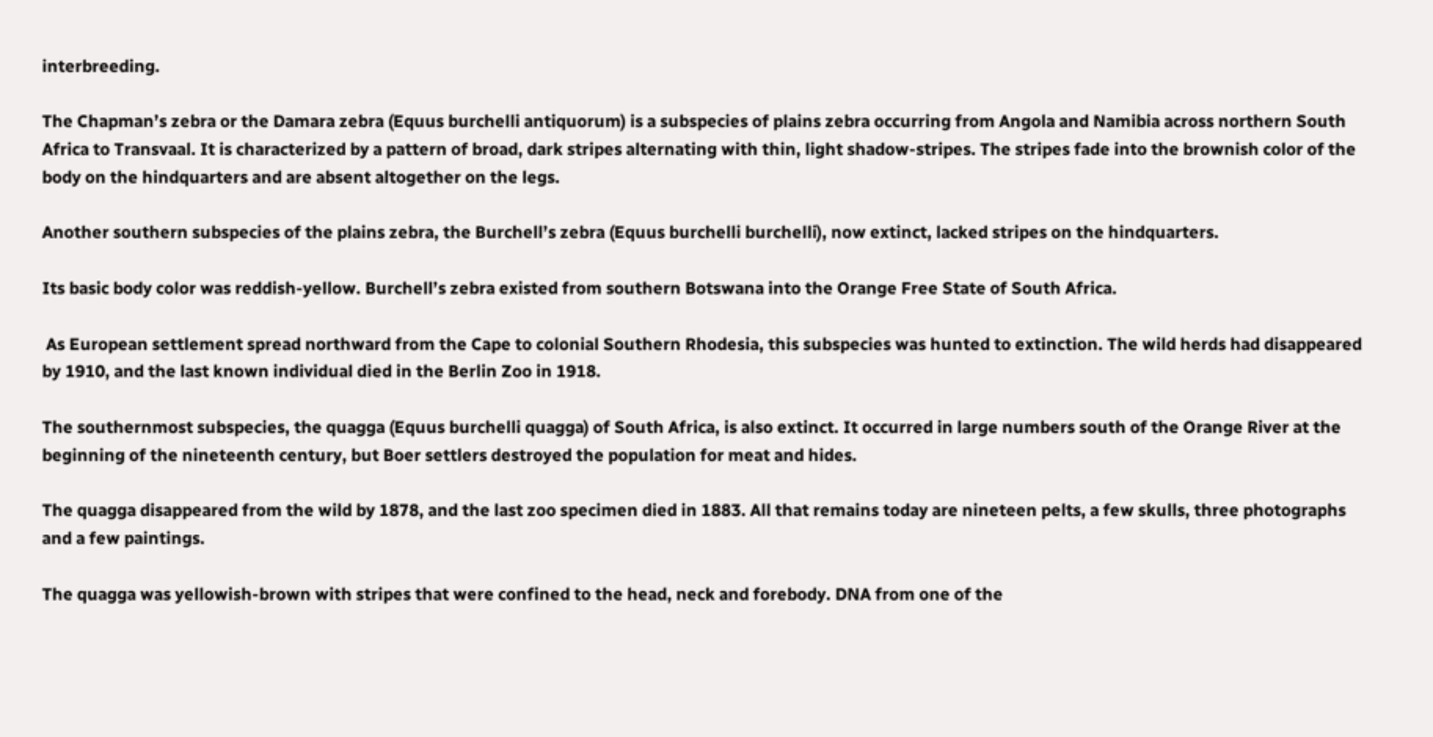interbreeding.

The Chapman’s zebra or the Damara zebra (Equus burchelli antiquorum) is a subspecies of plains zebra occurring from Angola and Namibia across northern South Africa to Transvaal. It is characterized by a pattern of broad, dark stripes alternating with thin, light shadow-stripes. The stripes fade into the brownish color of the body on the hindquarters and are absent altogether on the legs.

Another southern subspecies of the plains zebra, the Burchell’s zebra (Equus burchelli burchelli), now extinct, lacked stripes on the hindquarters.

Its basic body color was reddish-yellow. Burchell’s zebra existed from southern Botswana into the Orange Free State of South Africa.

 As European settlement spread northward from the Cape to colonial Southern Rhodesia, this subspecies was hunted to extinction. The wild herds had disappeared by 1910, and the last known individual died in the Berlin Zoo in 1918.

The southernmost subspecies, the quagga (Equus burchelli quagga) of South Africa, is also extinct. It occurred in large numbers south of the Orange River at the beginning of the nineteenth century, but Boer settlers destroyed the population for meat and hides.

The quagga disappeared from the wild by 1878, and the last zoo specimen died in 1883. All that remains today are nineteen pelts, a few skulls, three photographs and a few paintings.

The quagga was yellowish-brown with stripes that were confined to the head, neck and forebody. DNA from one of the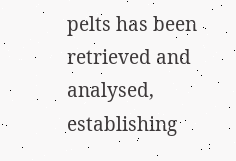pelts has been retrieved and analysed, establishing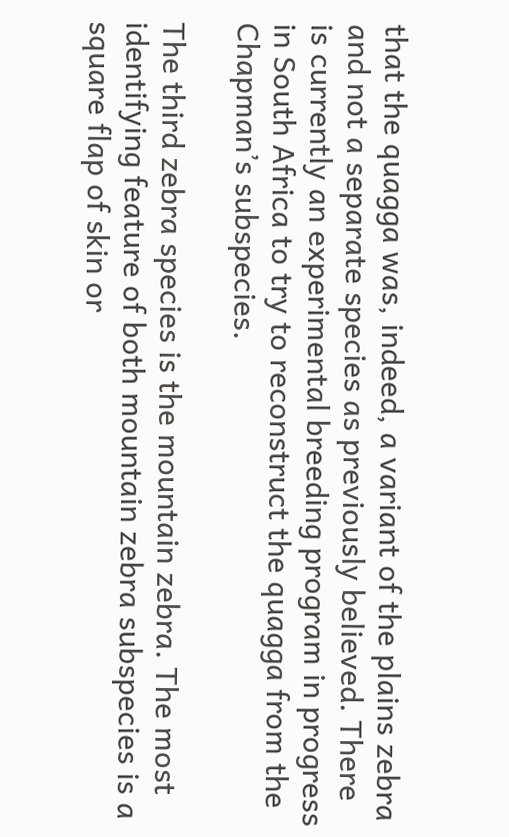that the quagga was, indeed, a variant of the plains zebra and not a separate species as previously believed. There is currently an experimental breeding program in progress in South Africa to try to reconstruct the quagga from the Chapman’s subspecies.

The third zebra species is the mountain zebra. The most identifying feature of both mountain zebra subspecies is a square flap of skin or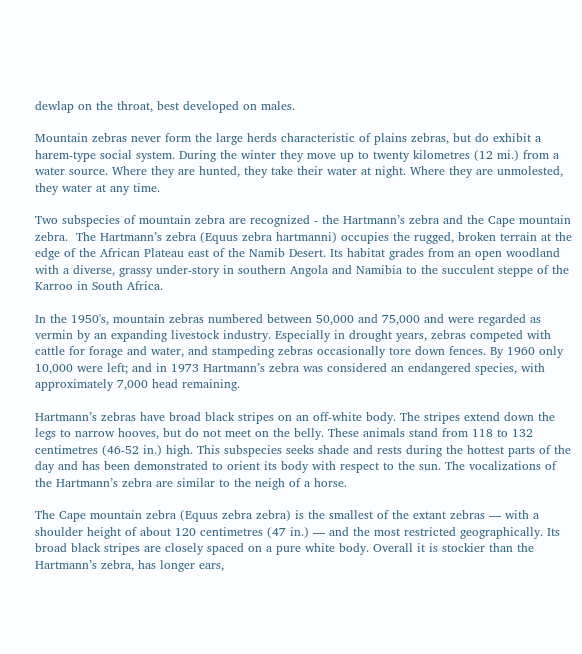dewlap on the throat, best developed on males.

Mountain zebras never form the large herds characteristic of plains zebras, but do exhibit a harem-type social system. During the winter they move up to twenty kilometres (12 mi.) from a water source. Where they are hunted, they take their water at night. Where they are unmolested, they water at any time.

Two subspecies of mountain zebra are recognized - the Hartmann’s zebra and the Cape mountain zebra.  The Hartmann’s zebra (Equus zebra hartmanni) occupies the rugged, broken terrain at the edge of the African Plateau east of the Namib Desert. Its habitat grades from an open woodland with a diverse, grassy under-story in southern Angola and Namibia to the succulent steppe of the Karroo in South Africa.

In the 1950's, mountain zebras numbered between 50,000 and 75,000 and were regarded as vermin by an expanding livestock industry. Especially in drought years, zebras competed with cattle for forage and water, and stampeding zebras occasionally tore down fences. By 1960 only 10,000 were left; and in 1973 Hartmann’s zebra was considered an endangered species, with approximately 7,000 head remaining.

Hartmann’s zebras have broad black stripes on an off-white body. The stripes extend down the legs to narrow hooves, but do not meet on the belly. These animals stand from 118 to 132 centimetres (46-52 in.) high. This subspecies seeks shade and rests during the hottest parts of the day and has been demonstrated to orient its body with respect to the sun. The vocalizations of the Hartmann’s zebra are similar to the neigh of a horse.

The Cape mountain zebra (Equus zebra zebra) is the smallest of the extant zebras — with a shoulder height of about 120 centimetres (47 in.) — and the most restricted geographically. Its broad black stripes are closely spaced on a pure white body. Overall it is stockier than the Hartmann’s zebra, has longer ears,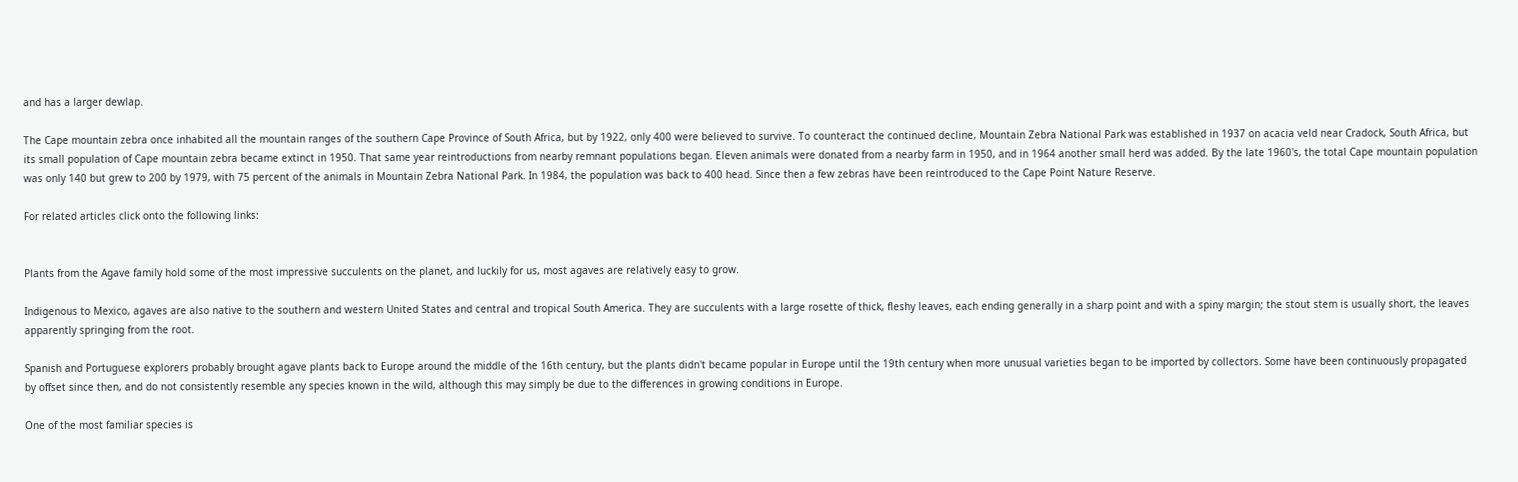and has a larger dewlap.

The Cape mountain zebra once inhabited all the mountain ranges of the southern Cape Province of South Africa, but by 1922, only 400 were believed to survive. To counteract the continued decline, Mountain Zebra National Park was established in 1937 on acacia veld near Cradock, South Africa, but its small population of Cape mountain zebra became extinct in 1950. That same year reintroductions from nearby remnant populations began. Eleven animals were donated from a nearby farm in 1950, and in 1964 another small herd was added. By the late 1960's, the total Cape mountain population was only 140 but grew to 200 by 1979, with 75 percent of the animals in Mountain Zebra National Park. In 1984, the population was back to 400 head. Since then a few zebras have been reintroduced to the Cape Point Nature Reserve.

For related articles click onto the following links:


Plants from the Agave family hold some of the most impressive succulents on the planet, and luckily for us, most agaves are relatively easy to grow.

Indigenous to Mexico, agaves are also native to the southern and western United States and central and tropical South America. They are succulents with a large rosette of thick, fleshy leaves, each ending generally in a sharp point and with a spiny margin; the stout stem is usually short, the leaves apparently springing from the root.

Spanish and Portuguese explorers probably brought agave plants back to Europe around the middle of the 16th century, but the plants didn't became popular in Europe until the 19th century when more unusual varieties began to be imported by collectors. Some have been continuously propagated by offset since then, and do not consistently resemble any species known in the wild, although this may simply be due to the differences in growing conditions in Europe.

One of the most familiar species is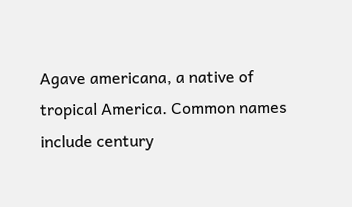Agave americana, a native of tropical America. Common names include century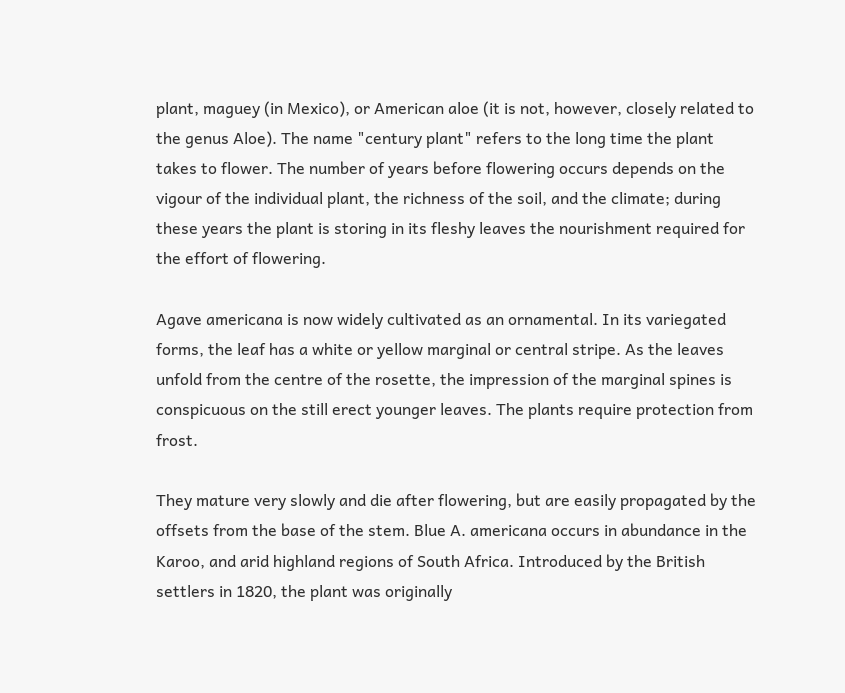plant, maguey (in Mexico), or American aloe (it is not, however, closely related to the genus Aloe). The name "century plant" refers to the long time the plant takes to flower. The number of years before flowering occurs depends on the vigour of the individual plant, the richness of the soil, and the climate; during these years the plant is storing in its fleshy leaves the nourishment required for the effort of flowering.

Agave americana is now widely cultivated as an ornamental. In its variegated forms, the leaf has a white or yellow marginal or central stripe. As the leaves unfold from the centre of the rosette, the impression of the marginal spines is conspicuous on the still erect younger leaves. The plants require protection from frost.

They mature very slowly and die after flowering, but are easily propagated by the offsets from the base of the stem. Blue A. americana occurs in abundance in the Karoo, and arid highland regions of South Africa. Introduced by the British settlers in 1820, the plant was originally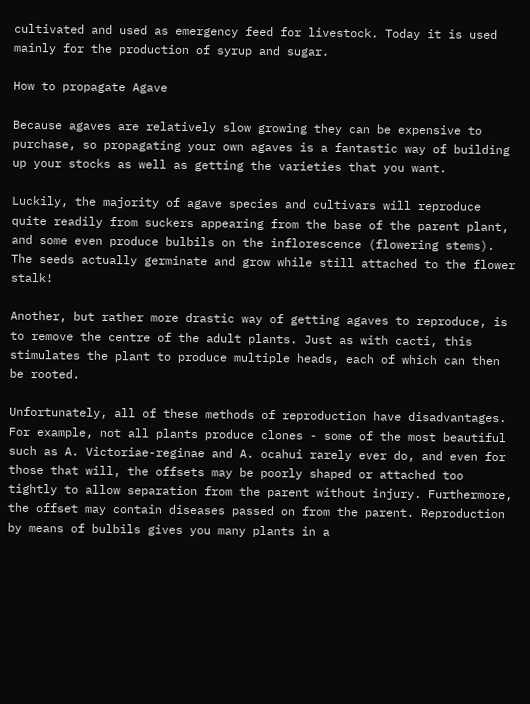cultivated and used as emergency feed for livestock. Today it is used mainly for the production of syrup and sugar.

How to propagate Agave

Because agaves are relatively slow growing they can be expensive to purchase, so propagating your own agaves is a fantastic way of building up your stocks as well as getting the varieties that you want.

Luckily, the majority of agave species and cultivars will reproduce quite readily from suckers appearing from the base of the parent plant, and some even produce bulbils on the inflorescence (flowering stems). The seeds actually germinate and grow while still attached to the flower stalk!

Another, but rather more drastic way of getting agaves to reproduce, is to remove the centre of the adult plants. Just as with cacti, this stimulates the plant to produce multiple heads, each of which can then be rooted.

Unfortunately, all of these methods of reproduction have disadvantages. For example, not all plants produce clones - some of the most beautiful such as A. Victoriae-reginae and A. ocahui rarely ever do, and even for those that will, the offsets may be poorly shaped or attached too tightly to allow separation from the parent without injury. Furthermore, the offset may contain diseases passed on from the parent. Reproduction by means of bulbils gives you many plants in a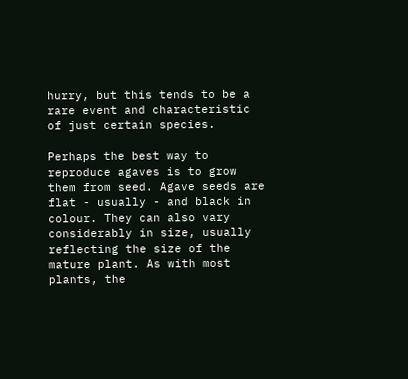hurry, but this tends to be a rare event and characteristic of just certain species.

Perhaps the best way to reproduce agaves is to grow them from seed. Agave seeds are flat - usually - and black in colour. They can also vary considerably in size, usually reflecting the size of the mature plant. As with most plants, the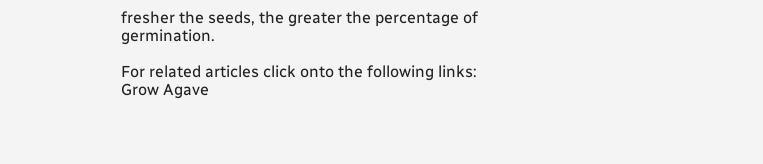fresher the seeds, the greater the percentage of germination.

For related articles click onto the following links:
Grow Agave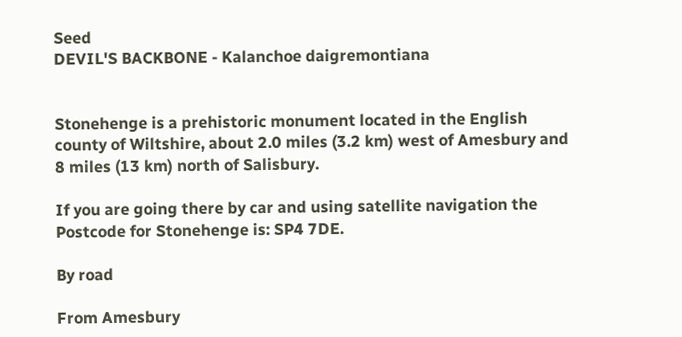Seed
DEVIL'S BACKBONE - Kalanchoe daigremontiana


Stonehenge is a prehistoric monument located in the English county of Wiltshire, about 2.0 miles (3.2 km) west of Amesbury and 8 miles (13 km) north of Salisbury.

If you are going there by car and using satellite navigation the Postcode for Stonehenge is: SP4 7DE.

By road

From Amesbury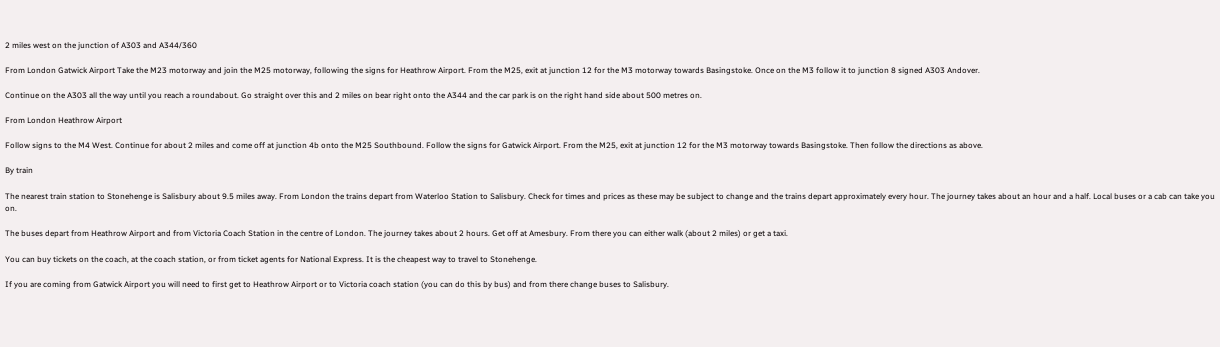2 miles west on the junction of A303 and A344/360

From London Gatwick Airport Take the M23 motorway and join the M25 motorway, following the signs for Heathrow Airport. From the M25, exit at junction 12 for the M3 motorway towards Basingstoke. Once on the M3 follow it to junction 8 signed A303 Andover.

Continue on the A303 all the way until you reach a roundabout. Go straight over this and 2 miles on bear right onto the A344 and the car park is on the right hand side about 500 metres on.

From London Heathrow Airport

Follow signs to the M4 West. Continue for about 2 miles and come off at junction 4b onto the M25 Southbound. Follow the signs for Gatwick Airport. From the M25, exit at junction 12 for the M3 motorway towards Basingstoke. Then follow the directions as above.

By train

The nearest train station to Stonehenge is Salisbury about 9.5 miles away. From London the trains depart from Waterloo Station to Salisbury. Check for times and prices as these may be subject to change and the trains depart approximately every hour. The journey takes about an hour and a half. Local buses or a cab can take you on.

The buses depart from Heathrow Airport and from Victoria Coach Station in the centre of London. The journey takes about 2 hours. Get off at Amesbury. From there you can either walk (about 2 miles) or get a taxi.

You can buy tickets on the coach, at the coach station, or from ticket agents for National Express. It is the cheapest way to travel to Stonehenge.

If you are coming from Gatwick Airport you will need to first get to Heathrow Airport or to Victoria coach station (you can do this by bus) and from there change buses to Salisbury.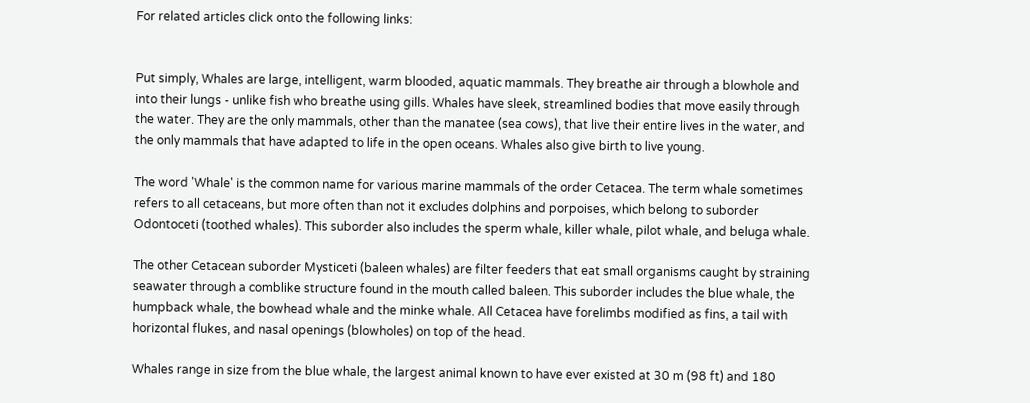For related articles click onto the following links:


Put simply, Whales are large, intelligent, warm blooded, aquatic mammals. They breathe air through a blowhole and into their lungs - unlike fish who breathe using gills. Whales have sleek, streamlined bodies that move easily through the water. They are the only mammals, other than the manatee (sea cows), that live their entire lives in the water, and the only mammals that have adapted to life in the open oceans. Whales also give birth to live young.

The word 'Whale' is the common name for various marine mammals of the order Cetacea. The term whale sometimes refers to all cetaceans, but more often than not it excludes dolphins and porpoises, which belong to suborder Odontoceti (toothed whales). This suborder also includes the sperm whale, killer whale, pilot whale, and beluga whale.

The other Cetacean suborder Mysticeti (baleen whales) are filter feeders that eat small organisms caught by straining seawater through a comblike structure found in the mouth called baleen. This suborder includes the blue whale, the humpback whale, the bowhead whale and the minke whale. All Cetacea have forelimbs modified as fins, a tail with horizontal flukes, and nasal openings (blowholes) on top of the head.

Whales range in size from the blue whale, the largest animal known to have ever existed at 30 m (98 ft) and 180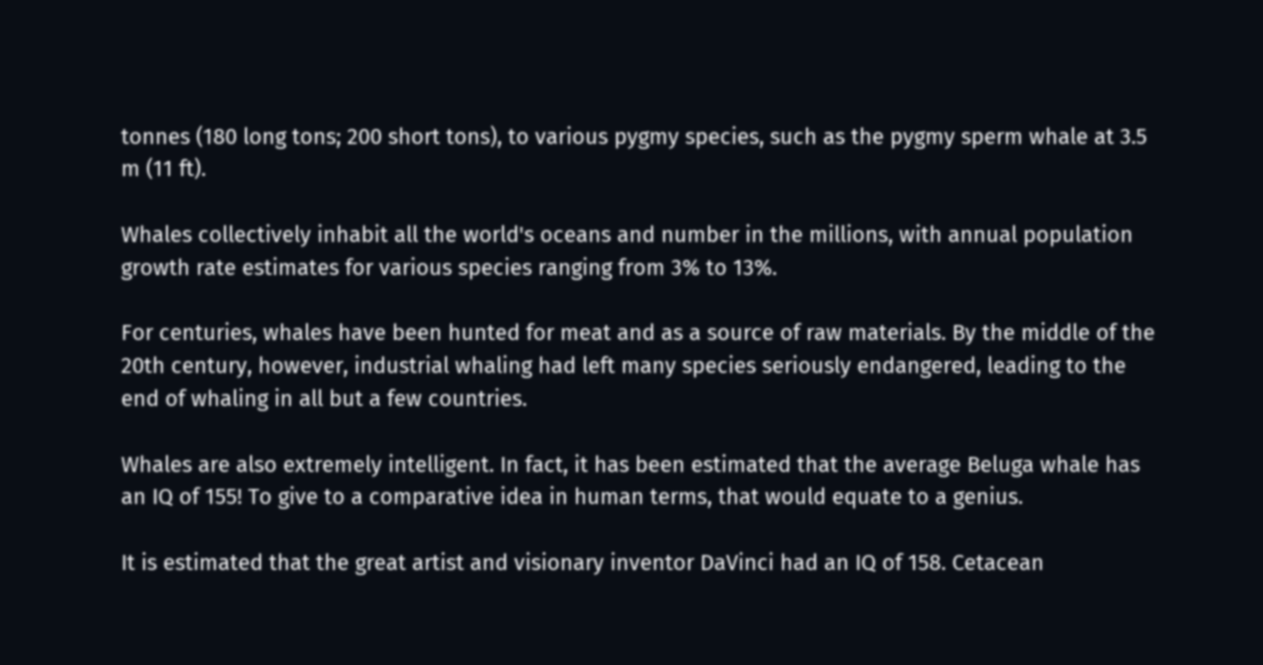tonnes (180 long tons; 200 short tons), to various pygmy species, such as the pygmy sperm whale at 3.5 m (11 ft).

Whales collectively inhabit all the world's oceans and number in the millions, with annual population growth rate estimates for various species ranging from 3% to 13%.

For centuries, whales have been hunted for meat and as a source of raw materials. By the middle of the 20th century, however, industrial whaling had left many species seriously endangered, leading to the end of whaling in all but a few countries.

Whales are also extremely intelligent. In fact, it has been estimated that the average Beluga whale has an IQ of 155! To give to a comparative idea in human terms, that would equate to a genius.

It is estimated that the great artist and visionary inventor DaVinci had an IQ of 158. Cetacean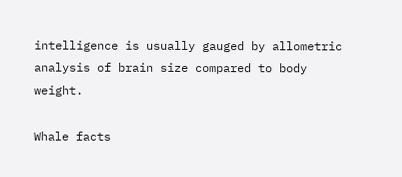intelligence is usually gauged by allometric analysis of brain size compared to body weight.

Whale facts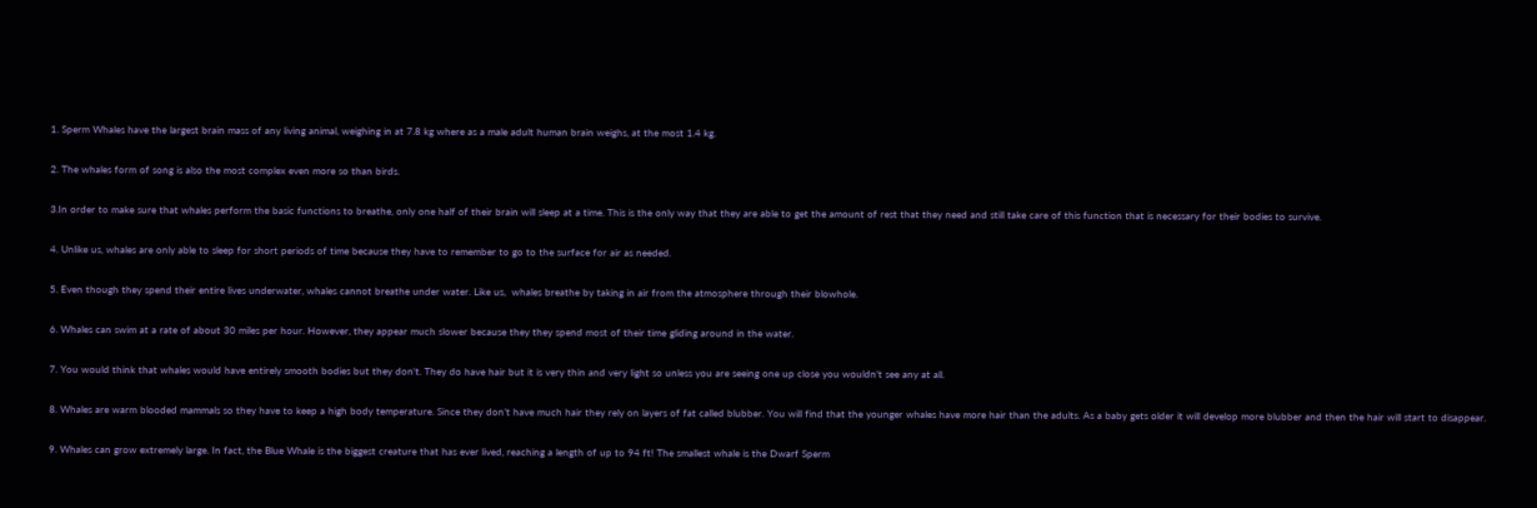1. Sperm Whales have the largest brain mass of any living animal, weighing in at 7.8 kg where as a male adult human brain weighs, at the most 1.4 kg.

2. The whales form of song is also the most complex even more so than birds.

3.In order to make sure that whales perform the basic functions to breathe, only one half of their brain will sleep at a time. This is the only way that they are able to get the amount of rest that they need and still take care of this function that is necessary for their bodies to survive.

4. Unlike us, whales are only able to sleep for short periods of time because they have to remember to go to the surface for air as needed.

5. Even though they spend their entire lives underwater, whales cannot breathe under water. Like us,  whales breathe by taking in air from the atmosphere through their blowhole.

6. Whales can swim at a rate of about 30 miles per hour. However, they appear much slower because they they spend most of their time gliding around in the water.

7. You would think that whales would have entirely smooth bodies but they don't. They do have hair but it is very thin and very light so unless you are seeing one up close you wouldn't see any at all.

8. Whales are warm blooded mammals so they have to keep a high body temperature. Since they don’t have much hair they rely on layers of fat called blubber. You will find that the younger whales have more hair than the adults. As a baby gets older it will develop more blubber and then the hair will start to disappear.

9. Whales can grow extremely large. In fact, the Blue Whale is the biggest creature that has ever lived, reaching a length of up to 94 ft! The smallest whale is the Dwarf Sperm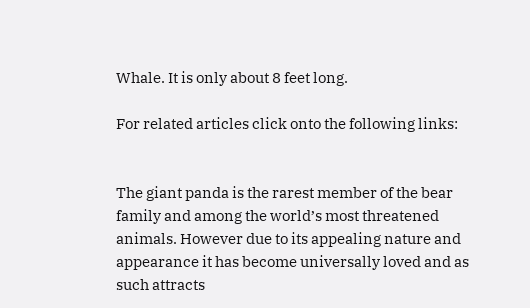Whale. It is only about 8 feet long.

For related articles click onto the following links:


The giant panda is the rarest member of the bear family and among the world’s most threatened animals. However due to its appealing nature and appearance it has become universally loved and as such attracts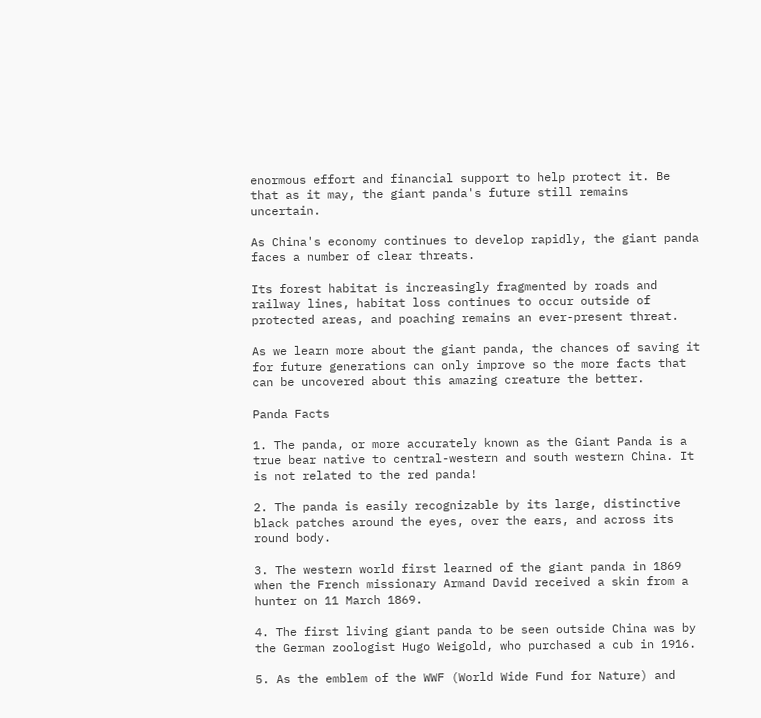enormous effort and financial support to help protect it. Be that as it may, the giant panda's future still remains uncertain.

As China's economy continues to develop rapidly, the giant panda faces a number of clear threats.

Its forest habitat is increasingly fragmented by roads and railway lines, habitat loss continues to occur outside of protected areas, and poaching remains an ever-present threat.

As we learn more about the giant panda, the chances of saving it for future generations can only improve so the more facts that can be uncovered about this amazing creature the better.

Panda Facts

1. The panda, or more accurately known as the Giant Panda is a true bear native to central-western and south western China. It is not related to the red panda!

2. The panda is easily recognizable by its large, distinctive black patches around the eyes, over the ears, and across its round body.

3. The western world first learned of the giant panda in 1869 when the French missionary Armand David received a skin from a hunter on 11 March 1869.

4. The first living giant panda to be seen outside China was by the German zoologist Hugo Weigold, who purchased a cub in 1916.

5. As the emblem of the WWF (World Wide Fund for Nature) and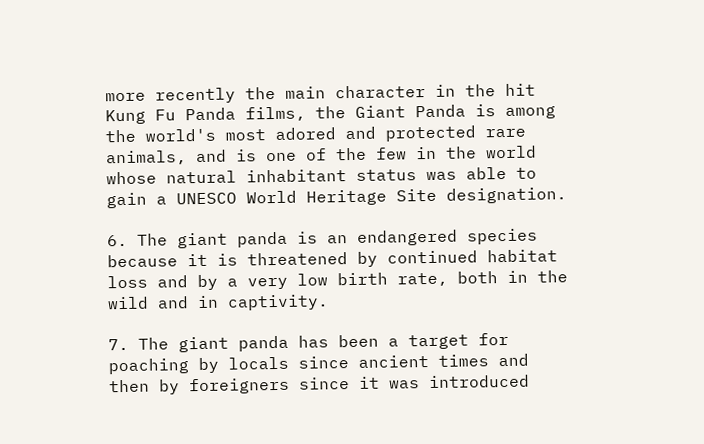more recently the main character in the hit Kung Fu Panda films, the Giant Panda is among the world's most adored and protected rare animals, and is one of the few in the world whose natural inhabitant status was able to gain a UNESCO World Heritage Site designation.

6. The giant panda is an endangered species because it is threatened by continued habitat loss and by a very low birth rate, both in the wild and in captivity.

7. The giant panda has been a target for poaching by locals since ancient times and then by foreigners since it was introduced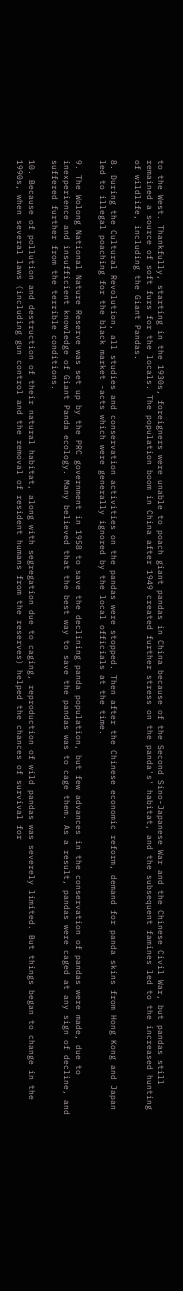to the West. Thankfully, starting in the 1930s, foreigners were unable to poach giant pandas in China because of the Second Sino-Japanese War and the Chinese Civil War, but pandas still remained a source of soft furs for the locals. The population boom in China after 1949 created further stress on the panda's' habitat, and the subsequent famines led to the increased hunting of wildlife, including the Giant Pandas.

8. During the Cultural Revolution, all studies and conservation activities on the pandas were stopped. Then after the Chinese economic reform, demand for panda skins from Hong Kong and Japan led to illegal poaching for the black market -acts which were generally ignored by the local officials at the time.

9. The Wolong National Nature Reserve was set up by the PRC government in 1958 to save the declining panda population, but few advances in the conservation of pandas were made, due to inexperience and insufficient knowledge of Giant Panda ecology. Many believed that the best way to save the pandas was to cage them. As a result, pandas were caged at any sign of decline, and suffered further from the terrible conditions.

10. Because of pollution and destruction of their natural habitat, along with segregation due to caging, reproduction of wild pandas was severely limited. But things began to change in the 1990s, when several laws (including gun control and the removal of resident humans from the reserves) helped the chances of survival for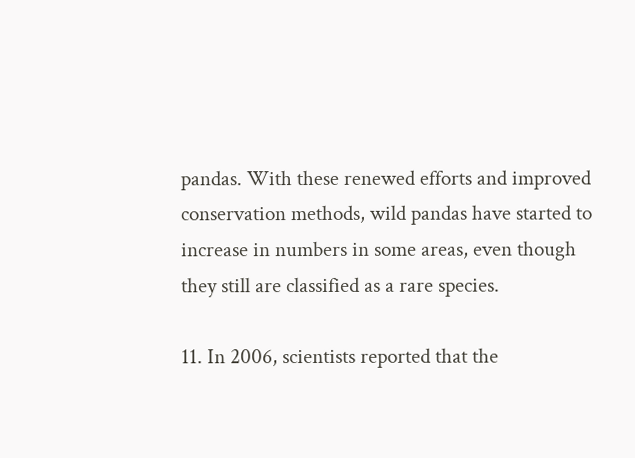pandas. With these renewed efforts and improved conservation methods, wild pandas have started to increase in numbers in some areas, even though they still are classified as a rare species.

11. In 2006, scientists reported that the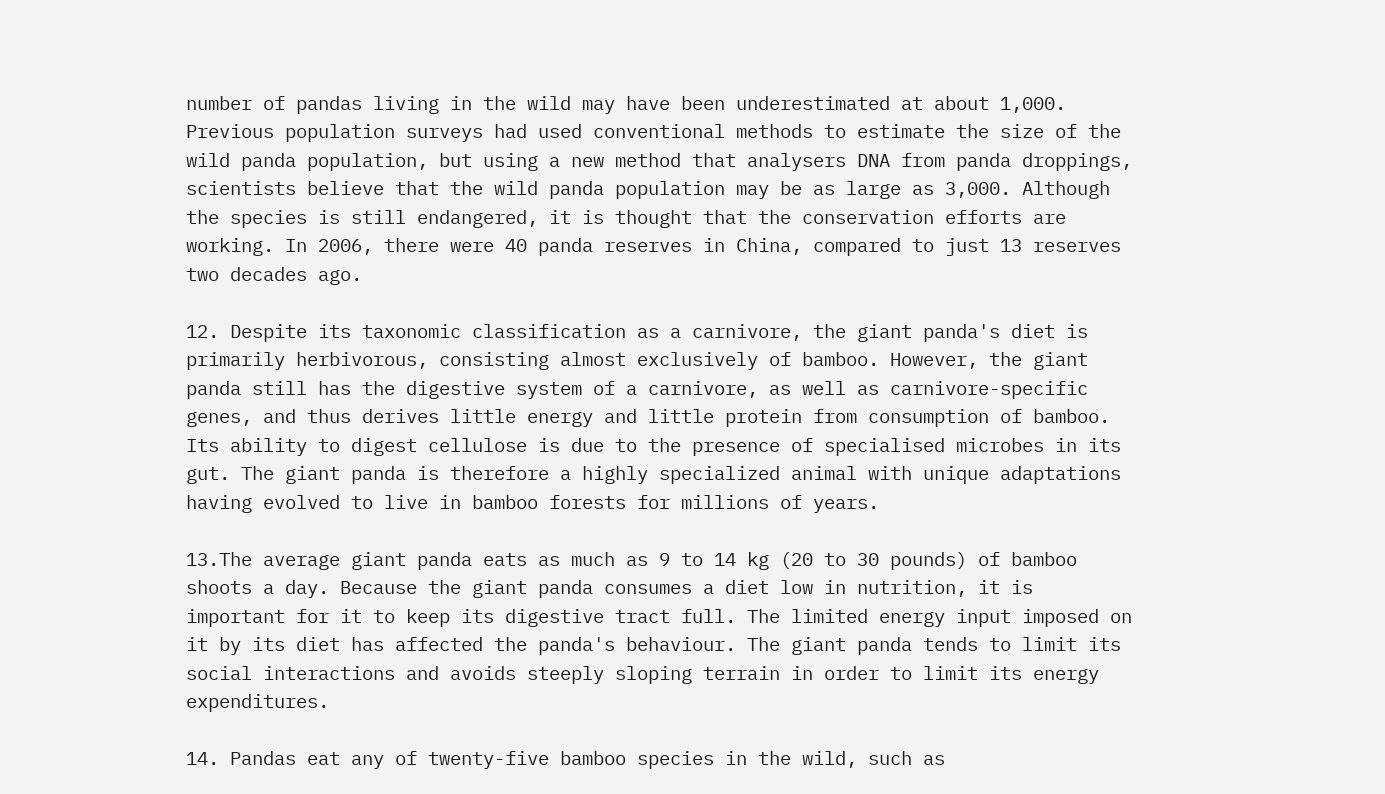number of pandas living in the wild may have been underestimated at about 1,000. Previous population surveys had used conventional methods to estimate the size of the wild panda population, but using a new method that analysers DNA from panda droppings, scientists believe that the wild panda population may be as large as 3,000. Although the species is still endangered, it is thought that the conservation efforts are working. In 2006, there were 40 panda reserves in China, compared to just 13 reserves two decades ago.

12. Despite its taxonomic classification as a carnivore, the giant panda's diet is primarily herbivorous, consisting almost exclusively of bamboo. However, the giant panda still has the digestive system of a carnivore, as well as carnivore-specific genes, and thus derives little energy and little protein from consumption of bamboo. Its ability to digest cellulose is due to the presence of specialised microbes in its gut. The giant panda is therefore a highly specialized animal with unique adaptations having evolved to live in bamboo forests for millions of years.

13.The average giant panda eats as much as 9 to 14 kg (20 to 30 pounds) of bamboo shoots a day. Because the giant panda consumes a diet low in nutrition, it is important for it to keep its digestive tract full. The limited energy input imposed on it by its diet has affected the panda's behaviour. The giant panda tends to limit its social interactions and avoids steeply sloping terrain in order to limit its energy expenditures.

14. Pandas eat any of twenty-five bamboo species in the wild, such as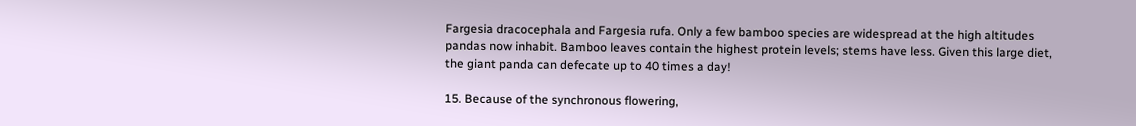Fargesia dracocephala and Fargesia rufa. Only a few bamboo species are widespread at the high altitudes pandas now inhabit. Bamboo leaves contain the highest protein levels; stems have less. Given this large diet, the giant panda can defecate up to 40 times a day!

15. Because of the synchronous flowering,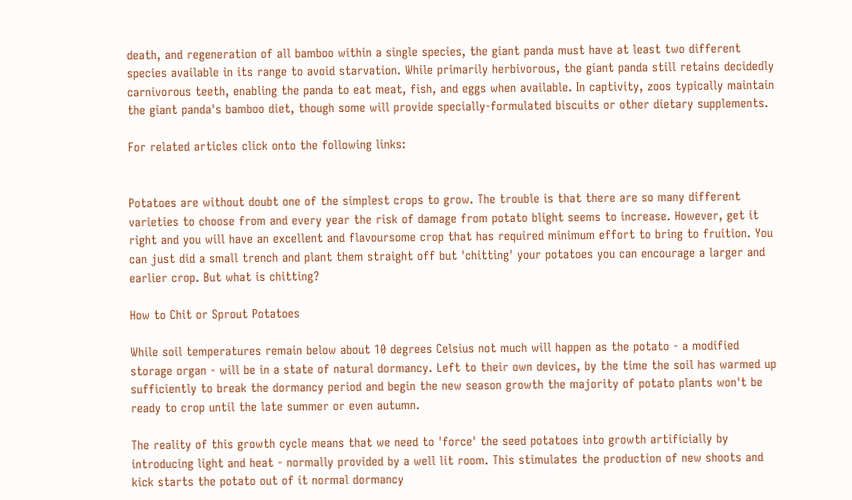death, and regeneration of all bamboo within a single species, the giant panda must have at least two different species available in its range to avoid starvation. While primarily herbivorous, the giant panda still retains decidedly carnivorous teeth, enabling the panda to eat meat, fish, and eggs when available. In captivity, zoos typically maintain the giant panda's bamboo diet, though some will provide specially-formulated biscuits or other dietary supplements.

For related articles click onto the following links:


Potatoes are without doubt one of the simplest crops to grow. The trouble is that there are so many different varieties to choose from and every year the risk of damage from potato blight seems to increase. However, get it right and you will have an excellent and flavoursome crop that has required minimum effort to bring to fruition. You can just did a small trench and plant them straight off but 'chitting' your potatoes you can encourage a larger and earlier crop. But what is chitting?

How to Chit or Sprout Potatoes

While soil temperatures remain below about 10 degrees Celsius not much will happen as the potato - a modified storage organ - will be in a state of natural dormancy. Left to their own devices, by the time the soil has warmed up sufficiently to break the dormancy period and begin the new season growth the majority of potato plants won't be ready to crop until the late summer or even autumn.

The reality of this growth cycle means that we need to 'force' the seed potatoes into growth artificially by introducing light and heat - normally provided by a well lit room. This stimulates the production of new shoots and kick starts the potato out of it normal dormancy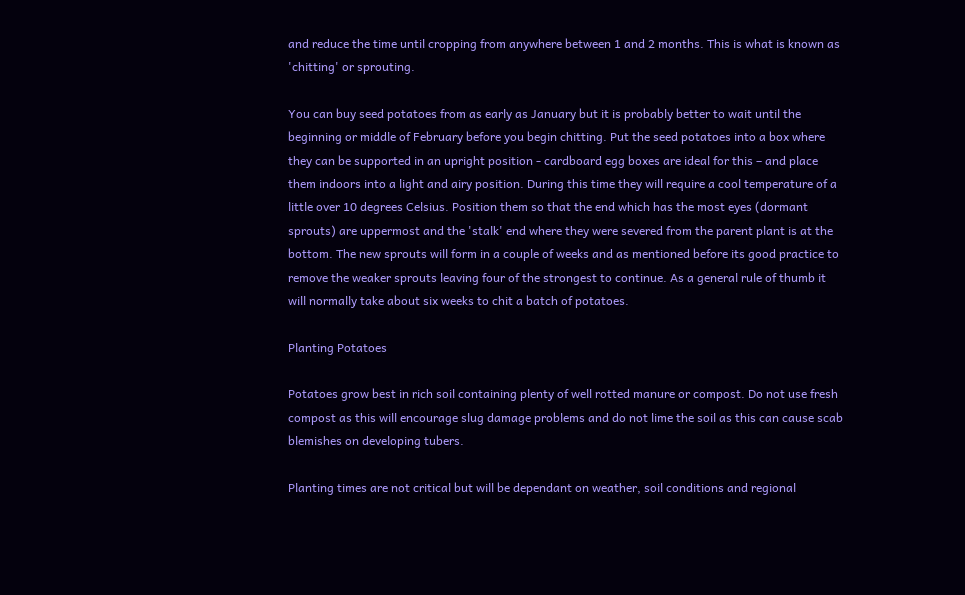and reduce the time until cropping from anywhere between 1 and 2 months. This is what is known as 'chitting' or sprouting.

You can buy seed potatoes from as early as January but it is probably better to wait until the beginning or middle of February before you begin chitting. Put the seed potatoes into a box where they can be supported in an upright position - cardboard egg boxes are ideal for this – and place them indoors into a light and airy position. During this time they will require a cool temperature of a little over 10 degrees Celsius. Position them so that the end which has the most eyes (dormant sprouts) are uppermost and the 'stalk' end where they were severed from the parent plant is at the bottom. The new sprouts will form in a couple of weeks and as mentioned before its good practice to remove the weaker sprouts leaving four of the strongest to continue. As a general rule of thumb it will normally take about six weeks to chit a batch of potatoes.

Planting Potatoes

Potatoes grow best in rich soil containing plenty of well rotted manure or compost. Do not use fresh compost as this will encourage slug damage problems and do not lime the soil as this can cause scab blemishes on developing tubers.

Planting times are not critical but will be dependant on weather, soil conditions and regional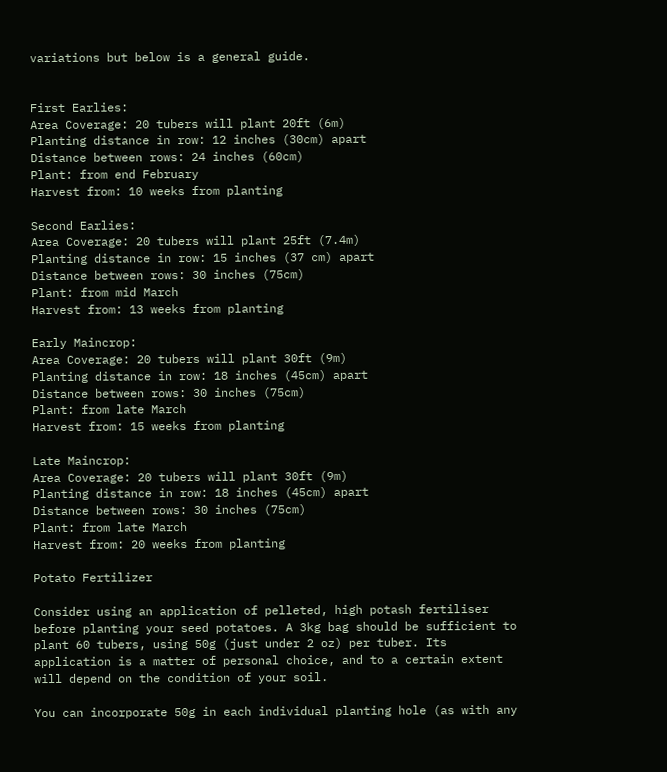variations but below is a general guide.


First Earlies:
Area Coverage: 20 tubers will plant 20ft (6m)
Planting distance in row: 12 inches (30cm) apart
Distance between rows: 24 inches (60cm)
Plant: from end February
Harvest from: 10 weeks from planting

Second Earlies:
Area Coverage: 20 tubers will plant 25ft (7.4m)
Planting distance in row: 15 inches (37 cm) apart
Distance between rows: 30 inches (75cm)
Plant: from mid March
Harvest from: 13 weeks from planting

Early Maincrop:
Area Coverage: 20 tubers will plant 30ft (9m)
Planting distance in row: 18 inches (45cm) apart
Distance between rows: 30 inches (75cm)
Plant: from late March
Harvest from: 15 weeks from planting

Late Maincrop:
Area Coverage: 20 tubers will plant 30ft (9m)
Planting distance in row: 18 inches (45cm) apart
Distance between rows: 30 inches (75cm)
Plant: from late March
Harvest from: 20 weeks from planting

Potato Fertilizer

Consider using an application of pelleted, high potash fertiliser before planting your seed potatoes. A 3kg bag should be sufficient to plant 60 tubers, using 50g (just under 2 oz) per tuber. Its application is a matter of personal choice, and to a certain extent will depend on the condition of your soil.

You can incorporate 50g in each individual planting hole (as with any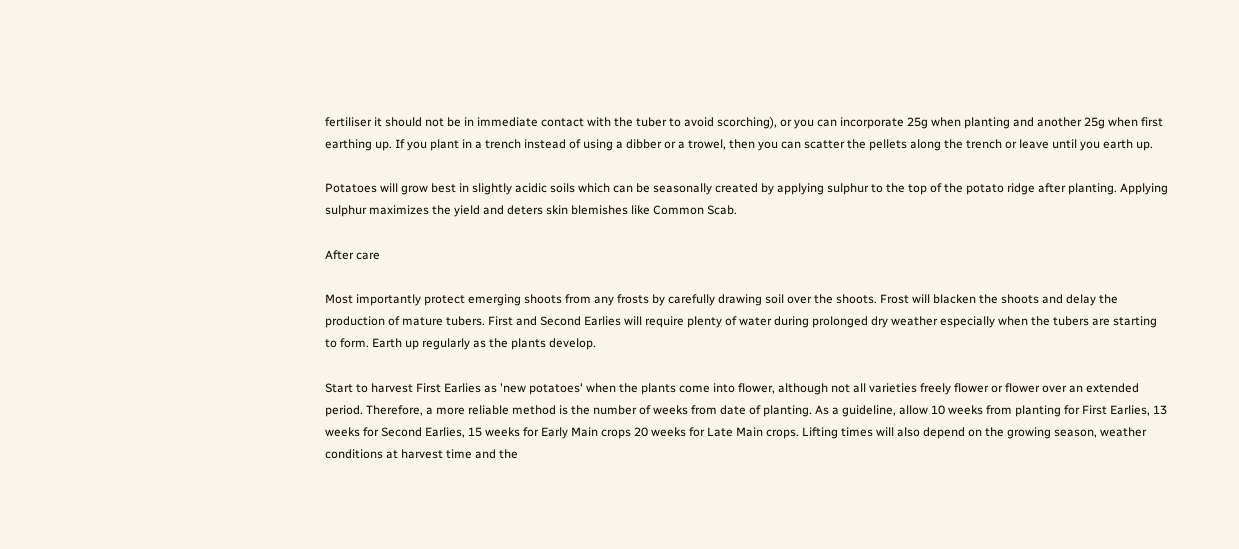fertiliser it should not be in immediate contact with the tuber to avoid scorching), or you can incorporate 25g when planting and another 25g when first earthing up. If you plant in a trench instead of using a dibber or a trowel, then you can scatter the pellets along the trench or leave until you earth up.

Potatoes will grow best in slightly acidic soils which can be seasonally created by applying sulphur to the top of the potato ridge after planting. Applying sulphur maximizes the yield and deters skin blemishes like Common Scab.

After care

Most importantly protect emerging shoots from any frosts by carefully drawing soil over the shoots. Frost will blacken the shoots and delay the production of mature tubers. First and Second Earlies will require plenty of water during prolonged dry weather especially when the tubers are starting to form. Earth up regularly as the plants develop.

Start to harvest First Earlies as 'new potatoes' when the plants come into flower, although not all varieties freely flower or flower over an extended period. Therefore, a more reliable method is the number of weeks from date of planting. As a guideline, allow 10 weeks from planting for First Earlies, 13 weeks for Second Earlies, 15 weeks for Early Main crops 20 weeks for Late Main crops. Lifting times will also depend on the growing season, weather conditions at harvest time and the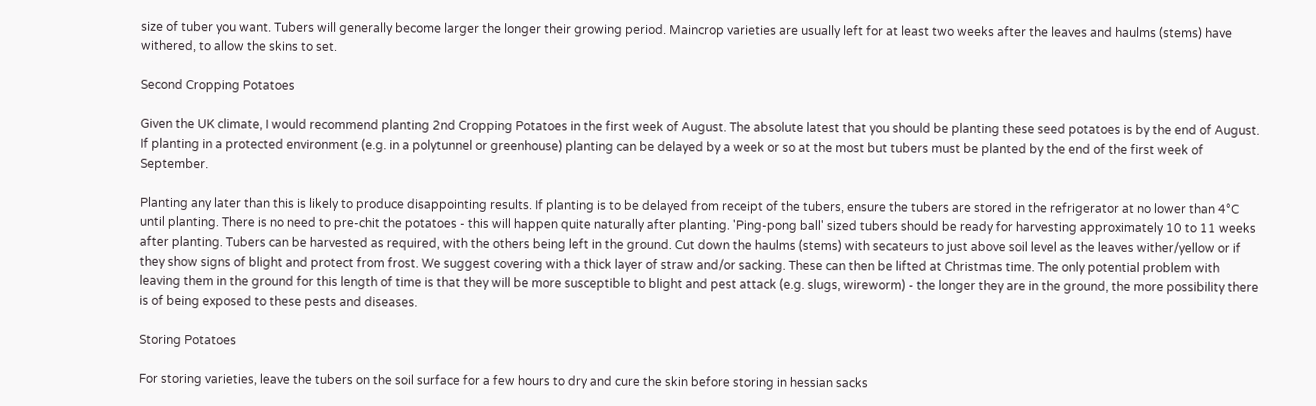size of tuber you want. Tubers will generally become larger the longer their growing period. Maincrop varieties are usually left for at least two weeks after the leaves and haulms (stems) have withered, to allow the skins to set.

Second Cropping Potatoes

Given the UK climate, I would recommend planting 2nd Cropping Potatoes in the first week of August. The absolute latest that you should be planting these seed potatoes is by the end of August. If planting in a protected environment (e.g. in a polytunnel or greenhouse) planting can be delayed by a week or so at the most but tubers must be planted by the end of the first week of September.

Planting any later than this is likely to produce disappointing results. If planting is to be delayed from receipt of the tubers, ensure the tubers are stored in the refrigerator at no lower than 4°C until planting. There is no need to pre-chit the potatoes - this will happen quite naturally after planting. 'Ping-pong ball' sized tubers should be ready for harvesting approximately 10 to 11 weeks after planting. Tubers can be harvested as required, with the others being left in the ground. Cut down the haulms (stems) with secateurs to just above soil level as the leaves wither/yellow or if they show signs of blight and protect from frost. We suggest covering with a thick layer of straw and/or sacking. These can then be lifted at Christmas time. The only potential problem with leaving them in the ground for this length of time is that they will be more susceptible to blight and pest attack (e.g. slugs, wireworm) - the longer they are in the ground, the more possibility there is of being exposed to these pests and diseases.

Storing Potatoes

For storing varieties, leave the tubers on the soil surface for a few hours to dry and cure the skin before storing in hessian sacks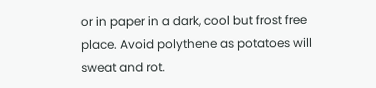or in paper in a dark, cool but frost free place. Avoid polythene as potatoes will sweat and rot.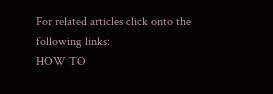For related articles click onto the following links:
HOW TO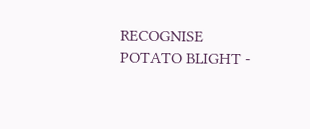RECOGNISE POTATO BLIGHT -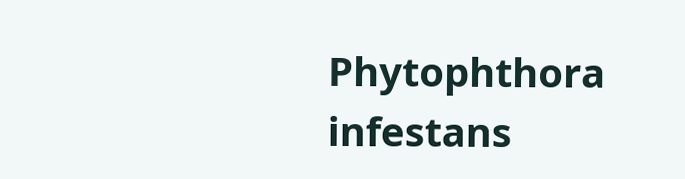Phytophthora infestans